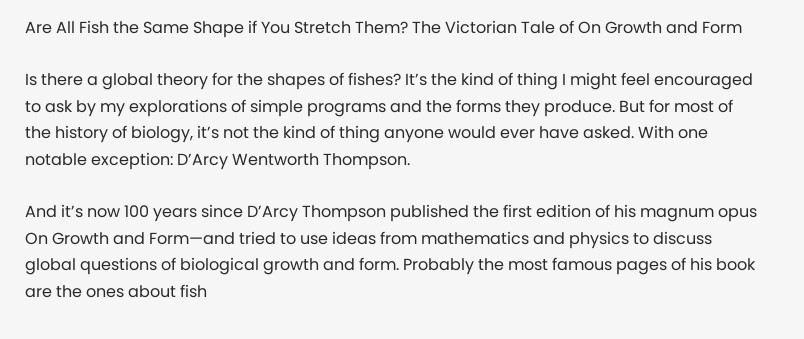Are All Fish the Same Shape if You Stretch Them? The Victorian Tale of On Growth and Form

Is there a global theory for the shapes of fishes? It’s the kind of thing I might feel encouraged to ask by my explorations of simple programs and the forms they produce. But for most of the history of biology, it’s not the kind of thing anyone would ever have asked. With one notable exception: D’Arcy Wentworth Thompson.

And it’s now 100 years since D’Arcy Thompson published the first edition of his magnum opus On Growth and Form—and tried to use ideas from mathematics and physics to discuss global questions of biological growth and form. Probably the most famous pages of his book are the ones about fish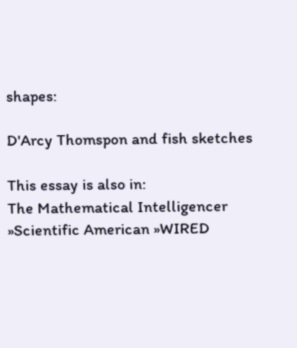shapes:

D'Arcy Thomspon and fish sketches

This essay is also in:
The Mathematical Intelligencer »Scientific American »WIRED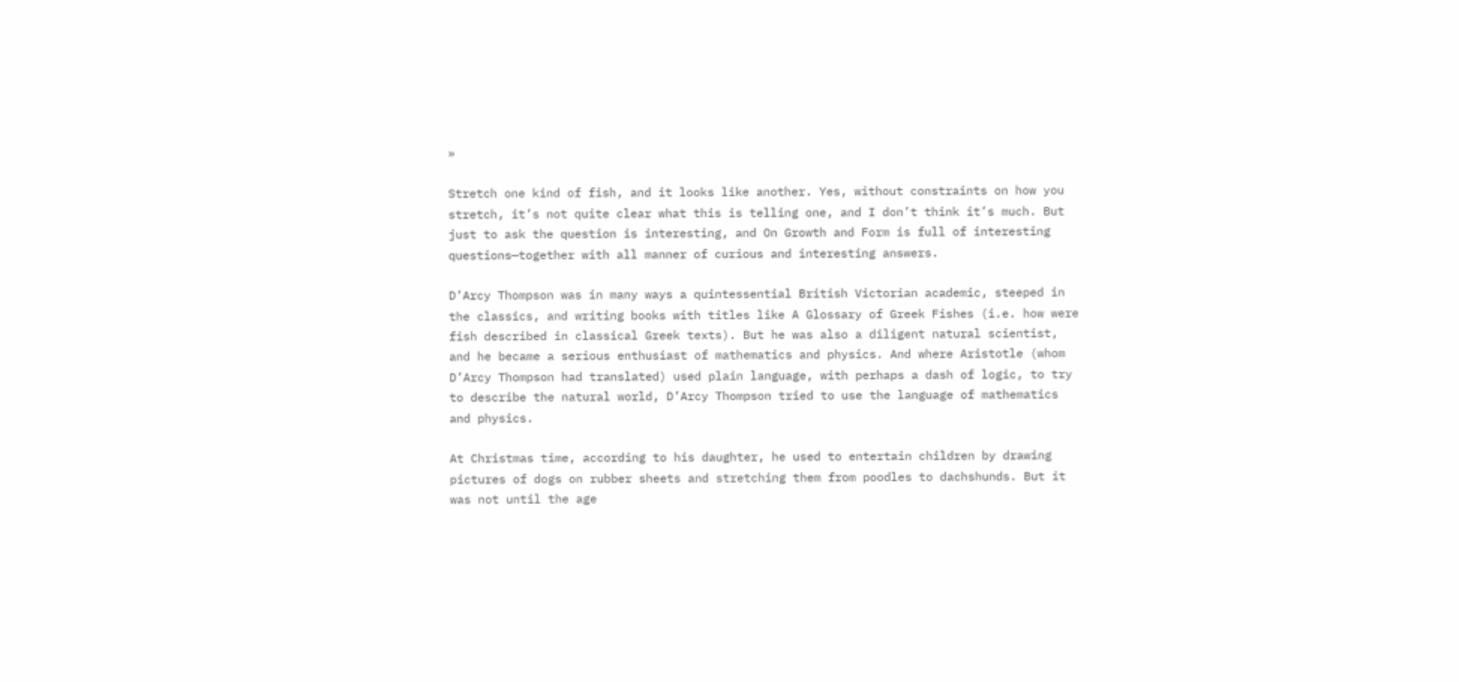»

Stretch one kind of fish, and it looks like another. Yes, without constraints on how you stretch, it’s not quite clear what this is telling one, and I don’t think it’s much. But just to ask the question is interesting, and On Growth and Form is full of interesting questions—together with all manner of curious and interesting answers.

D’Arcy Thompson was in many ways a quintessential British Victorian academic, steeped in the classics, and writing books with titles like A Glossary of Greek Fishes (i.e. how were fish described in classical Greek texts). But he was also a diligent natural scientist, and he became a serious enthusiast of mathematics and physics. And where Aristotle (whom D’Arcy Thompson had translated) used plain language, with perhaps a dash of logic, to try to describe the natural world, D’Arcy Thompson tried to use the language of mathematics and physics.

At Christmas time, according to his daughter, he used to entertain children by drawing pictures of dogs on rubber sheets and stretching them from poodles to dachshunds. But it was not until the age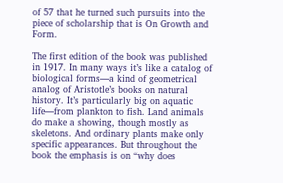of 57 that he turned such pursuits into the piece of scholarship that is On Growth and Form.

The first edition of the book was published in 1917. In many ways it’s like a catalog of biological forms—a kind of geometrical analog of Aristotle’s books on natural history. It’s particularly big on aquatic life—from plankton to fish. Land animals do make a showing, though mostly as skeletons. And ordinary plants make only specific appearances. But throughout the book the emphasis is on “why does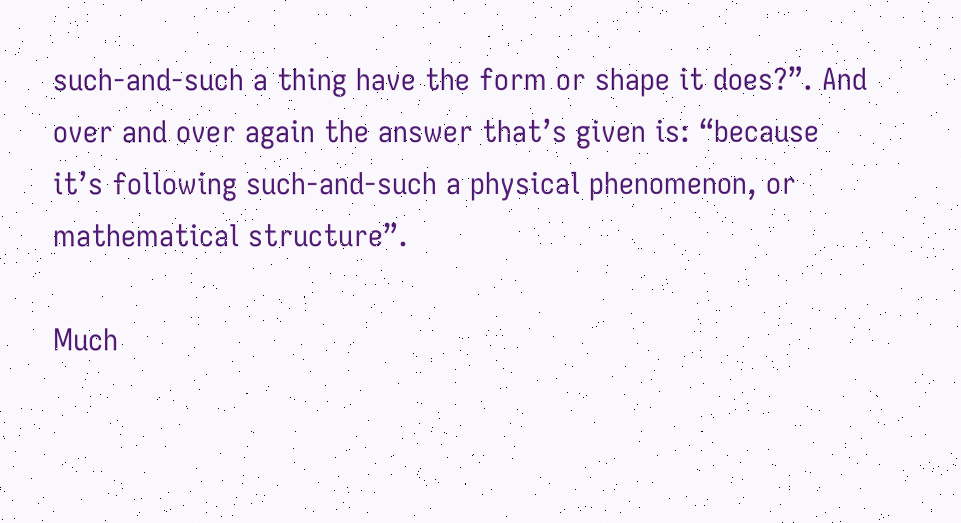such-and-such a thing have the form or shape it does?”. And over and over again the answer that’s given is: “because it’s following such-and-such a physical phenomenon, or mathematical structure”.

Much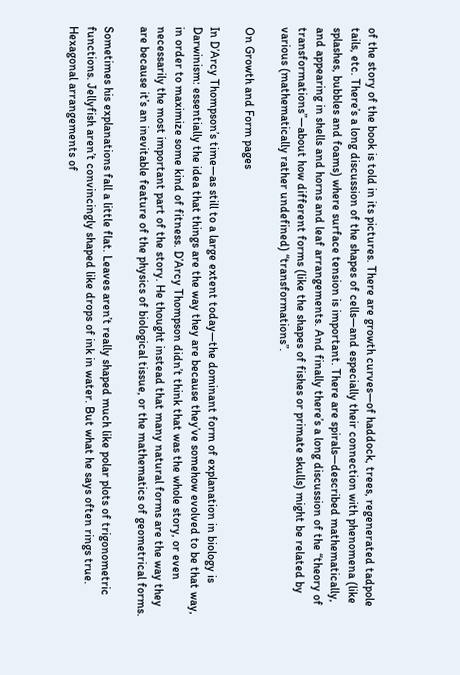of the story of the book is told in its pictures. There are growth curves—of haddock, trees, regenerated tadpole tails, etc. There’s a long discussion of the shapes of cells—and especially their connection with phenomena (like splashes, bubbles and foams) where surface tension is important. There are spirals—described mathematically, and appearing in shells and horns and leaf arrangements. And finally there’s a long discussion of the “theory of transformations”—about how different forms (like the shapes of fishes or primate skulls) might be related by various (mathematically rather undefined) “transformations”.

On Growth and Form pages

In D’Arcy Thompson’s time—as still to a large extent today—the dominant form of explanation in biology is Darwinism: essentially the idea that things are the way they are because they’ve somehow evolved to be that way, in order to maximize some kind of fitness. D’Arcy Thompson didn’t think that was the whole story, or even necessarily the most important part of the story. He thought instead that many natural forms are the way they are because it’s an inevitable feature of the physics of biological tissue, or the mathematics of geometrical forms.

Sometimes his explanations fall a little flat. Leaves aren’t really shaped much like polar plots of trigonometric functions. Jellyfish aren’t convincingly shaped like drops of ink in water. But what he says often rings true. Hexagonal arrangements of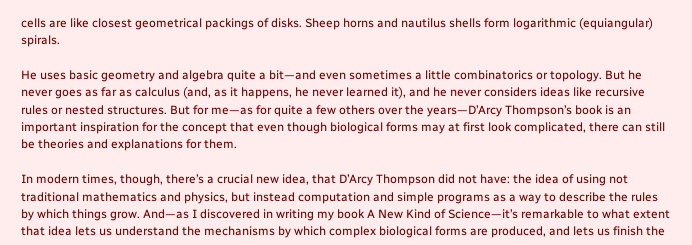cells are like closest geometrical packings of disks. Sheep horns and nautilus shells form logarithmic (equiangular) spirals.

He uses basic geometry and algebra quite a bit—and even sometimes a little combinatorics or topology. But he never goes as far as calculus (and, as it happens, he never learned it), and he never considers ideas like recursive rules or nested structures. But for me—as for quite a few others over the years—D’Arcy Thompson’s book is an important inspiration for the concept that even though biological forms may at first look complicated, there can still be theories and explanations for them.

In modern times, though, there’s a crucial new idea, that D’Arcy Thompson did not have: the idea of using not traditional mathematics and physics, but instead computation and simple programs as a way to describe the rules by which things grow. And—as I discovered in writing my book A New Kind of Science—it’s remarkable to what extent that idea lets us understand the mechanisms by which complex biological forms are produced, and lets us finish the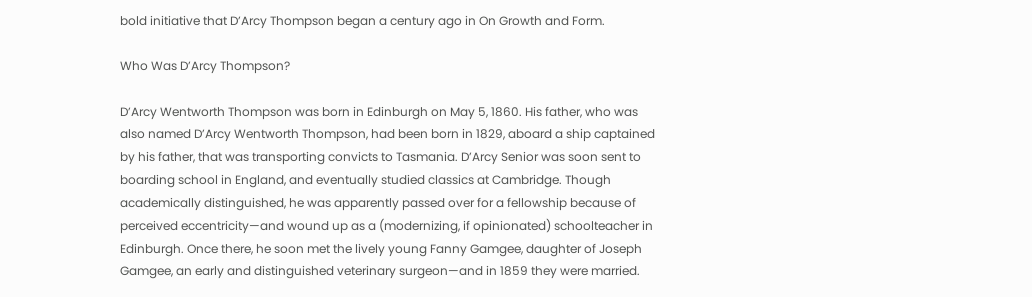bold initiative that D’Arcy Thompson began a century ago in On Growth and Form.

Who Was D’Arcy Thompson?

D’Arcy Wentworth Thompson was born in Edinburgh on May 5, 1860. His father, who was also named D’Arcy Wentworth Thompson, had been born in 1829, aboard a ship captained by his father, that was transporting convicts to Tasmania. D’Arcy Senior was soon sent to boarding school in England, and eventually studied classics at Cambridge. Though academically distinguished, he was apparently passed over for a fellowship because of perceived eccentricity—and wound up as a (modernizing, if opinionated) schoolteacher in Edinburgh. Once there, he soon met the lively young Fanny Gamgee, daughter of Joseph Gamgee, an early and distinguished veterinary surgeon—and in 1859 they were married.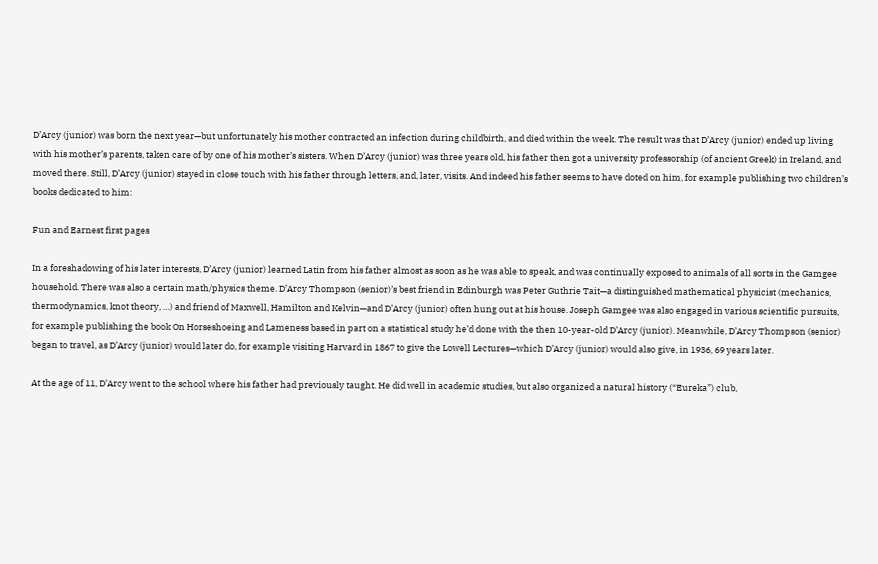D’Arcy (junior) was born the next year—but unfortunately his mother contracted an infection during childbirth, and died within the week. The result was that D’Arcy (junior) ended up living with his mother’s parents, taken care of by one of his mother’s sisters. When D’Arcy (junior) was three years old, his father then got a university professorship (of ancient Greek) in Ireland, and moved there. Still, D’Arcy (junior) stayed in close touch with his father through letters, and, later, visits. And indeed his father seems to have doted on him, for example publishing two children’s books dedicated to him:

Fun and Earnest first pages

In a foreshadowing of his later interests, D’Arcy (junior) learned Latin from his father almost as soon as he was able to speak, and was continually exposed to animals of all sorts in the Gamgee household. There was also a certain math/physics theme. D’Arcy Thompson (senior)’s best friend in Edinburgh was Peter Guthrie Tait—a distinguished mathematical physicist (mechanics, thermodynamics, knot theory, …) and friend of Maxwell, Hamilton and Kelvin—and D’Arcy (junior) often hung out at his house. Joseph Gamgee was also engaged in various scientific pursuits, for example publishing the book On Horseshoeing and Lameness based in part on a statistical study he’d done with the then 10-year-old D’Arcy (junior). Meanwhile, D’Arcy Thompson (senior) began to travel, as D’Arcy (junior) would later do, for example visiting Harvard in 1867 to give the Lowell Lectures—which D’Arcy (junior) would also give, in 1936, 69 years later.

At the age of 11, D’Arcy went to the school where his father had previously taught. He did well in academic studies, but also organized a natural history (“Eureka”) club,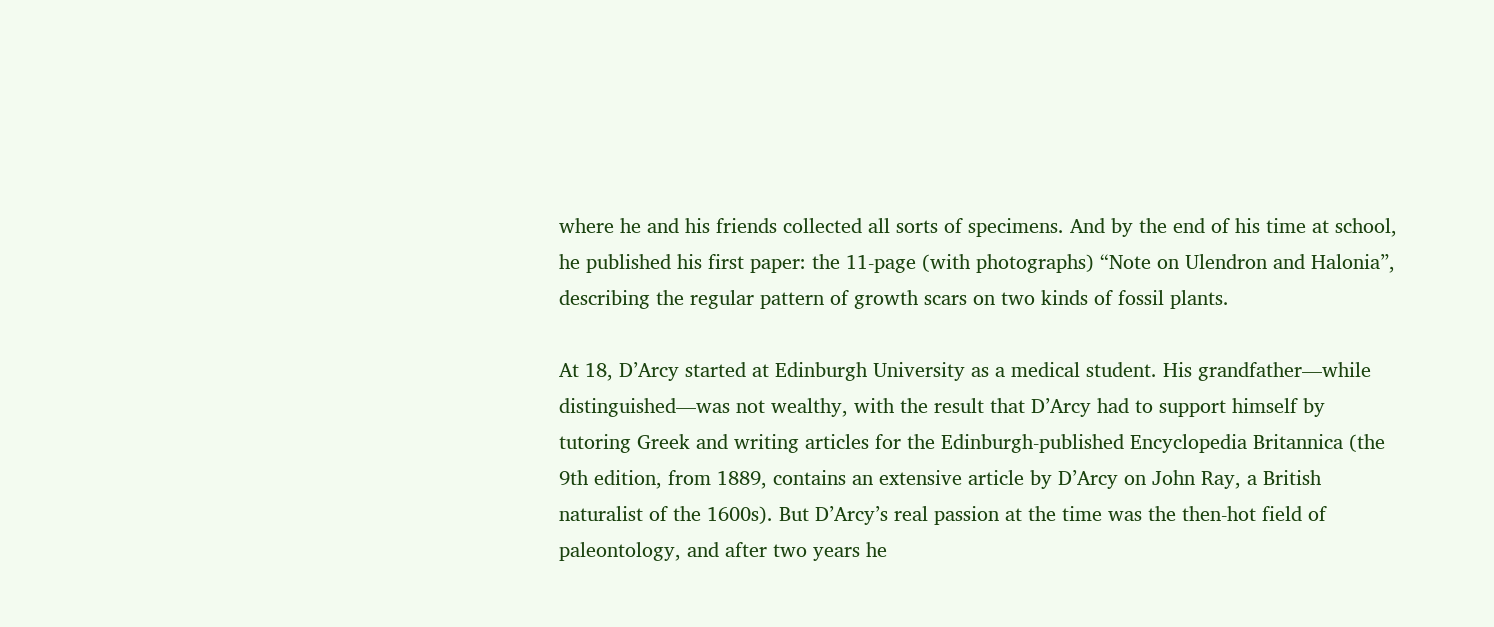where he and his friends collected all sorts of specimens. And by the end of his time at school, he published his first paper: the 11-page (with photographs) “Note on Ulendron and Halonia”, describing the regular pattern of growth scars on two kinds of fossil plants.

At 18, D’Arcy started at Edinburgh University as a medical student. His grandfather—while distinguished—was not wealthy, with the result that D’Arcy had to support himself by tutoring Greek and writing articles for the Edinburgh-published Encyclopedia Britannica (the 9th edition, from 1889, contains an extensive article by D’Arcy on John Ray, a British naturalist of the 1600s). But D’Arcy’s real passion at the time was the then-hot field of paleontology, and after two years he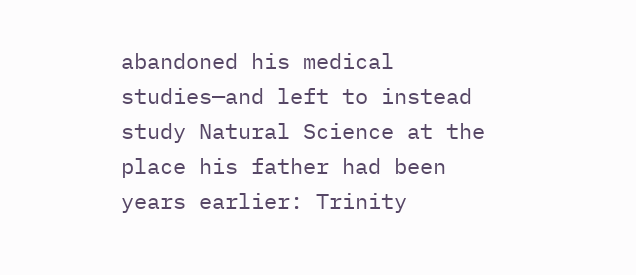abandoned his medical studies—and left to instead study Natural Science at the place his father had been years earlier: Trinity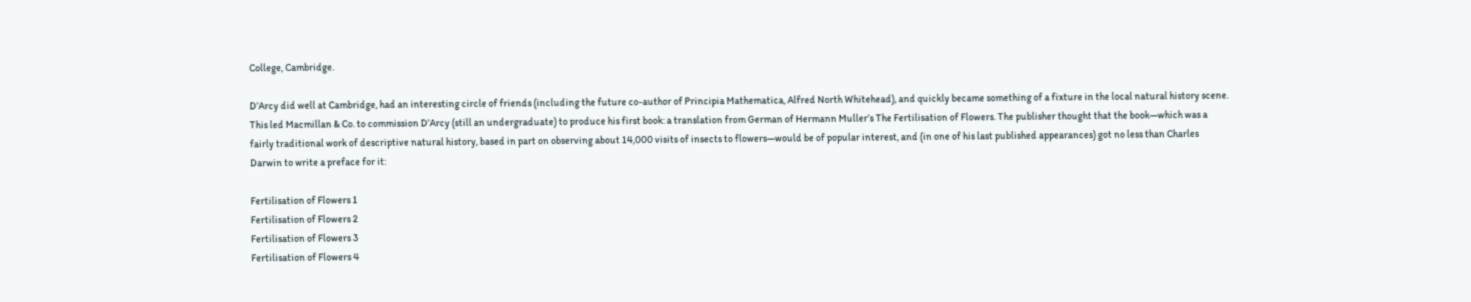College, Cambridge.

D’Arcy did well at Cambridge, had an interesting circle of friends (including the future co-author of Principia Mathematica, Alfred North Whitehead), and quickly became something of a fixture in the local natural history scene. This led Macmillan & Co. to commission D’Arcy (still an undergraduate) to produce his first book: a translation from German of Hermann Muller’s The Fertilisation of Flowers. The publisher thought that the book—which was a fairly traditional work of descriptive natural history, based in part on observing about 14,000 visits of insects to flowers—would be of popular interest, and (in one of his last published appearances) got no less than Charles Darwin to write a preface for it:

Fertilisation of Flowers 1
Fertilisation of Flowers 2
Fertilisation of Flowers 3
Fertilisation of Flowers 4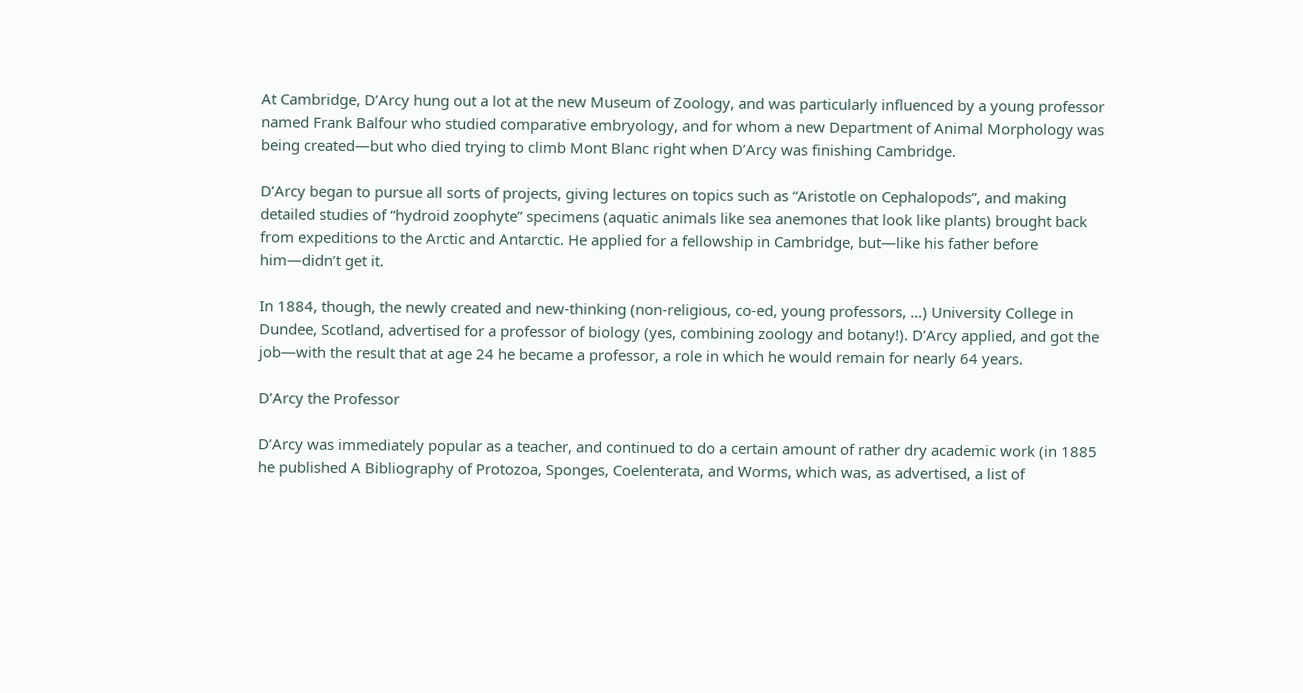At Cambridge, D’Arcy hung out a lot at the new Museum of Zoology, and was particularly influenced by a young professor named Frank Balfour who studied comparative embryology, and for whom a new Department of Animal Morphology was being created—but who died trying to climb Mont Blanc right when D’Arcy was finishing Cambridge.

D’Arcy began to pursue all sorts of projects, giving lectures on topics such as “Aristotle on Cephalopods”, and making detailed studies of “hydroid zoophyte” specimens (aquatic animals like sea anemones that look like plants) brought back from expeditions to the Arctic and Antarctic. He applied for a fellowship in Cambridge, but—like his father before him—didn’t get it.

In 1884, though, the newly created and new-thinking (non-religious, co-ed, young professors, …) University College in Dundee, Scotland, advertised for a professor of biology (yes, combining zoology and botany!). D’Arcy applied, and got the job—with the result that at age 24 he became a professor, a role in which he would remain for nearly 64 years.

D’Arcy the Professor

D’Arcy was immediately popular as a teacher, and continued to do a certain amount of rather dry academic work (in 1885 he published A Bibliography of Protozoa, Sponges, Coelenterata, and Worms, which was, as advertised, a list of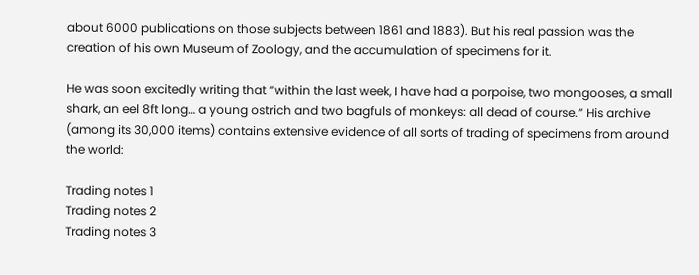about 6000 publications on those subjects between 1861 and 1883). But his real passion was the creation of his own Museum of Zoology, and the accumulation of specimens for it.

He was soon excitedly writing that “within the last week, I have had a porpoise, two mongooses, a small shark, an eel 8ft long… a young ostrich and two bagfuls of monkeys: all dead of course.” His archive (among its 30,000 items) contains extensive evidence of all sorts of trading of specimens from around the world:

Trading notes 1
Trading notes 2
Trading notes 3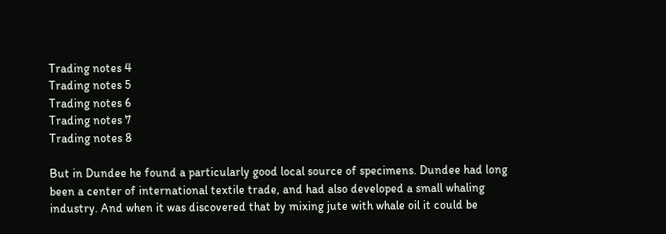Trading notes 4
Trading notes 5
Trading notes 6
Trading notes 7
Trading notes 8

But in Dundee he found a particularly good local source of specimens. Dundee had long been a center of international textile trade, and had also developed a small whaling industry. And when it was discovered that by mixing jute with whale oil it could be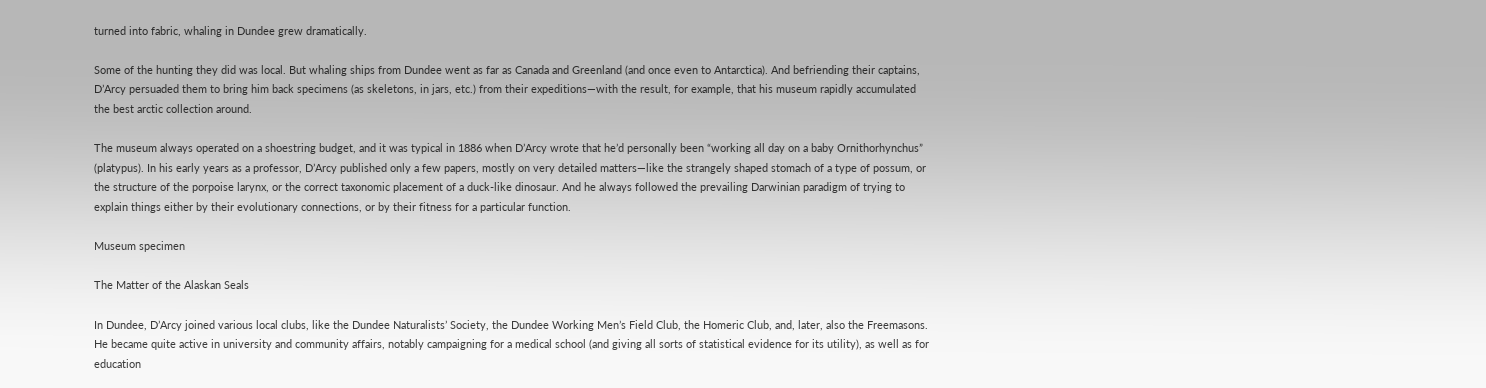turned into fabric, whaling in Dundee grew dramatically.

Some of the hunting they did was local. But whaling ships from Dundee went as far as Canada and Greenland (and once even to Antarctica). And befriending their captains, D’Arcy persuaded them to bring him back specimens (as skeletons, in jars, etc.) from their expeditions—with the result, for example, that his museum rapidly accumulated the best arctic collection around.

The museum always operated on a shoestring budget, and it was typical in 1886 when D’Arcy wrote that he’d personally been “working all day on a baby Ornithorhynchus” (platypus). In his early years as a professor, D’Arcy published only a few papers, mostly on very detailed matters—like the strangely shaped stomach of a type of possum, or the structure of the porpoise larynx, or the correct taxonomic placement of a duck-like dinosaur. And he always followed the prevailing Darwinian paradigm of trying to explain things either by their evolutionary connections, or by their fitness for a particular function.

Museum specimen

The Matter of the Alaskan Seals

In Dundee, D’Arcy joined various local clubs, like the Dundee Naturalists’ Society, the Dundee Working Men’s Field Club, the Homeric Club, and, later, also the Freemasons. He became quite active in university and community affairs, notably campaigning for a medical school (and giving all sorts of statistical evidence for its utility), as well as for education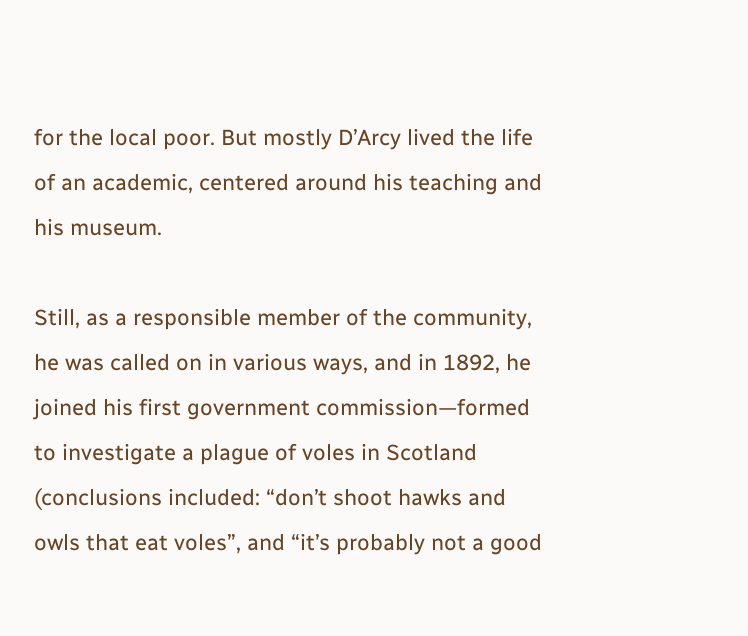for the local poor. But mostly D’Arcy lived the life of an academic, centered around his teaching and his museum.

Still, as a responsible member of the community, he was called on in various ways, and in 1892, he joined his first government commission—formed to investigate a plague of voles in Scotland (conclusions included: “don’t shoot hawks and owls that eat voles”, and “it’s probably not a good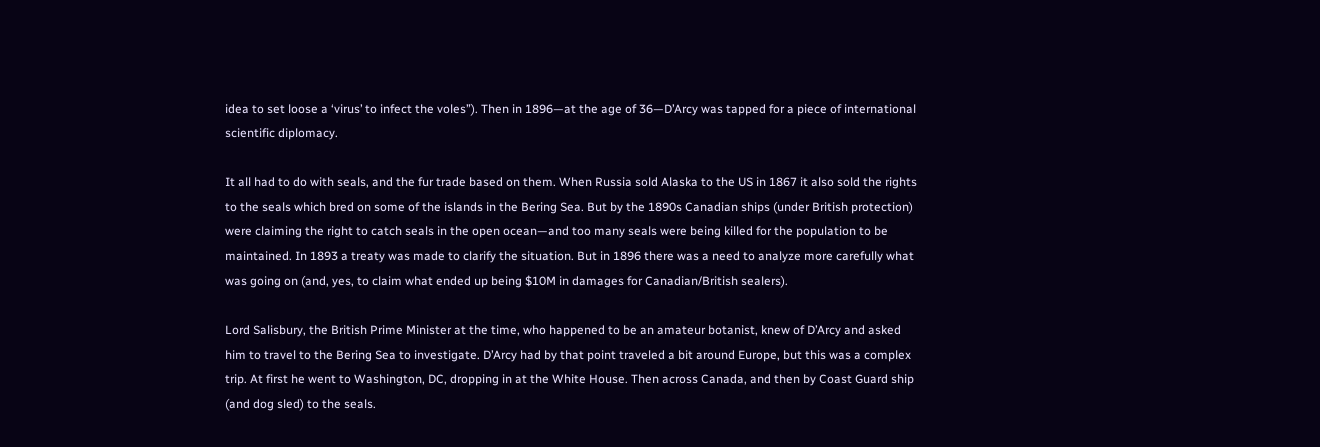idea to set loose a ‘virus’ to infect the voles”). Then in 1896—at the age of 36—D’Arcy was tapped for a piece of international scientific diplomacy.

It all had to do with seals, and the fur trade based on them. When Russia sold Alaska to the US in 1867 it also sold the rights to the seals which bred on some of the islands in the Bering Sea. But by the 1890s Canadian ships (under British protection) were claiming the right to catch seals in the open ocean—and too many seals were being killed for the population to be maintained. In 1893 a treaty was made to clarify the situation. But in 1896 there was a need to analyze more carefully what was going on (and, yes, to claim what ended up being $10M in damages for Canadian/British sealers).

Lord Salisbury, the British Prime Minister at the time, who happened to be an amateur botanist, knew of D’Arcy and asked him to travel to the Bering Sea to investigate. D’Arcy had by that point traveled a bit around Europe, but this was a complex trip. At first he went to Washington, DC, dropping in at the White House. Then across Canada, and then by Coast Guard ship (and dog sled) to the seals.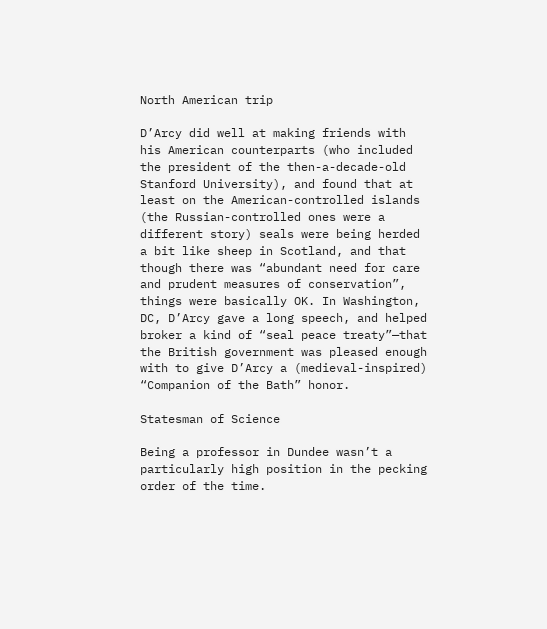North American trip

D’Arcy did well at making friends with his American counterparts (who included the president of the then-a-decade-old Stanford University), and found that at least on the American-controlled islands (the Russian-controlled ones were a different story) seals were being herded a bit like sheep in Scotland, and that though there was “abundant need for care and prudent measures of conservation”, things were basically OK. In Washington, DC, D’Arcy gave a long speech, and helped broker a kind of “seal peace treaty”—that the British government was pleased enough with to give D’Arcy a (medieval-inspired) “Companion of the Bath” honor.

Statesman of Science

Being a professor in Dundee wasn’t a particularly high position in the pecking order of the time.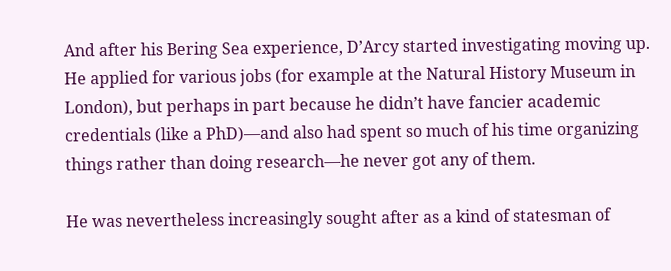And after his Bering Sea experience, D’Arcy started investigating moving up. He applied for various jobs (for example at the Natural History Museum in London), but perhaps in part because he didn’t have fancier academic credentials (like a PhD)—and also had spent so much of his time organizing things rather than doing research—he never got any of them.

He was nevertheless increasingly sought after as a kind of statesman of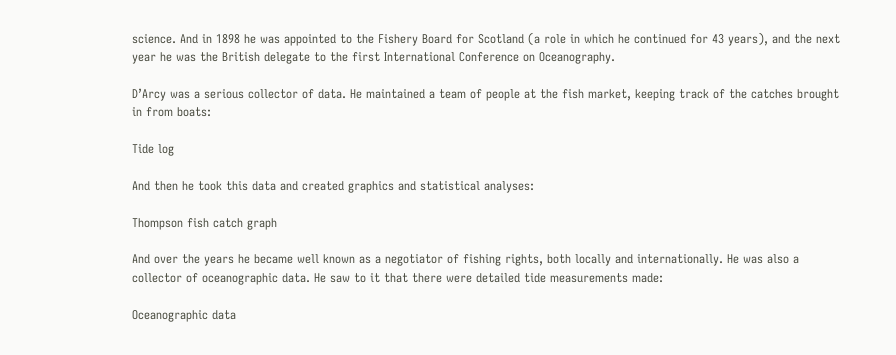science. And in 1898 he was appointed to the Fishery Board for Scotland (a role in which he continued for 43 years), and the next year he was the British delegate to the first International Conference on Oceanography.

D’Arcy was a serious collector of data. He maintained a team of people at the fish market, keeping track of the catches brought in from boats:

Tide log

And then he took this data and created graphics and statistical analyses:

Thompson fish catch graph

And over the years he became well known as a negotiator of fishing rights, both locally and internationally. He was also a collector of oceanographic data. He saw to it that there were detailed tide measurements made:

Oceanographic data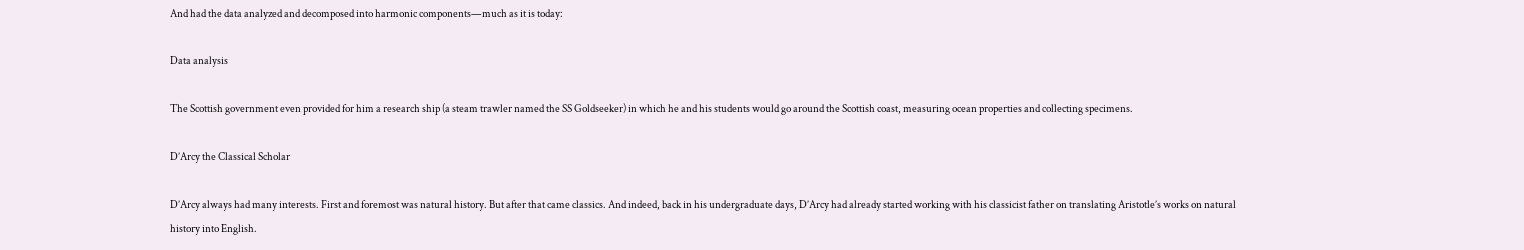And had the data analyzed and decomposed into harmonic components—much as it is today:

Data analysis

The Scottish government even provided for him a research ship (a steam trawler named the SS Goldseeker) in which he and his students would go around the Scottish coast, measuring ocean properties and collecting specimens.

D’Arcy the Classical Scholar

D’Arcy always had many interests. First and foremost was natural history. But after that came classics. And indeed, back in his undergraduate days, D’Arcy had already started working with his classicist father on translating Aristotle’s works on natural history into English.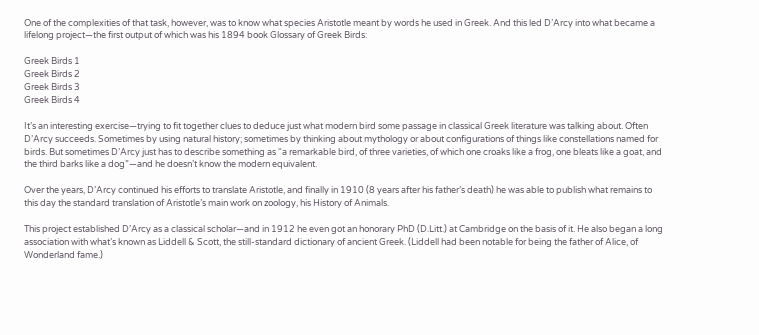One of the complexities of that task, however, was to know what species Aristotle meant by words he used in Greek. And this led D’Arcy into what became a lifelong project—the first output of which was his 1894 book Glossary of Greek Birds:

Greek Birds 1
Greek Birds 2
Greek Birds 3
Greek Birds 4

It’s an interesting exercise—trying to fit together clues to deduce just what modern bird some passage in classical Greek literature was talking about. Often D’Arcy succeeds. Sometimes by using natural history; sometimes by thinking about mythology or about configurations of things like constellations named for birds. But sometimes D’Arcy just has to describe something as “a remarkable bird, of three varieties, of which one croaks like a frog, one bleats like a goat, and the third barks like a dog”—and he doesn’t know the modern equivalent.

Over the years, D’Arcy continued his efforts to translate Aristotle, and finally in 1910 (8 years after his father’s death) he was able to publish what remains to this day the standard translation of Aristotle’s main work on zoology, his History of Animals.

This project established D’Arcy as a classical scholar—and in 1912 he even got an honorary PhD (D.Litt.) at Cambridge on the basis of it. He also began a long association with what’s known as Liddell & Scott, the still-standard dictionary of ancient Greek. (Liddell had been notable for being the father of Alice, of Wonderland fame.)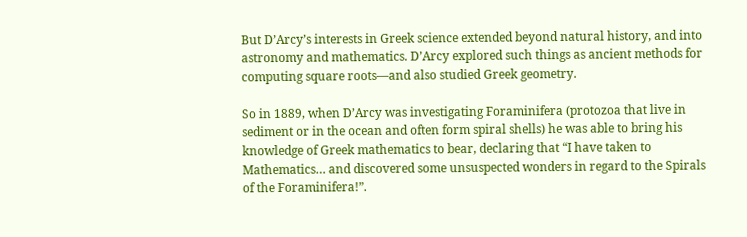But D’Arcy’s interests in Greek science extended beyond natural history, and into astronomy and mathematics. D’Arcy explored such things as ancient methods for computing square roots—and also studied Greek geometry.

So in 1889, when D’Arcy was investigating Foraminifera (protozoa that live in sediment or in the ocean and often form spiral shells) he was able to bring his knowledge of Greek mathematics to bear, declaring that “I have taken to Mathematics… and discovered some unsuspected wonders in regard to the Spirals of the Foraminifera!”.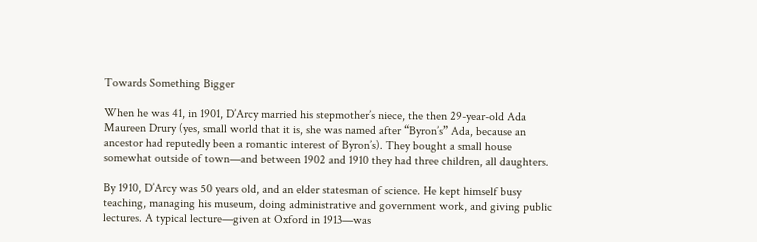Towards Something Bigger

When he was 41, in 1901, D’Arcy married his stepmother’s niece, the then 29-year-old Ada Maureen Drury (yes, small world that it is, she was named after “Byron’s” Ada, because an ancestor had reputedly been a romantic interest of Byron’s). They bought a small house somewhat outside of town—and between 1902 and 1910 they had three children, all daughters.

By 1910, D’Arcy was 50 years old, and an elder statesman of science. He kept himself busy teaching, managing his museum, doing administrative and government work, and giving public lectures. A typical lecture—given at Oxford in 1913—was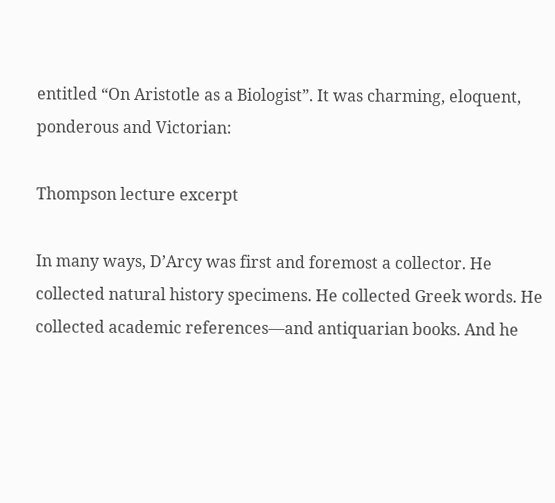entitled “On Aristotle as a Biologist”. It was charming, eloquent, ponderous and Victorian:

Thompson lecture excerpt

In many ways, D’Arcy was first and foremost a collector. He collected natural history specimens. He collected Greek words. He collected academic references—and antiquarian books. And he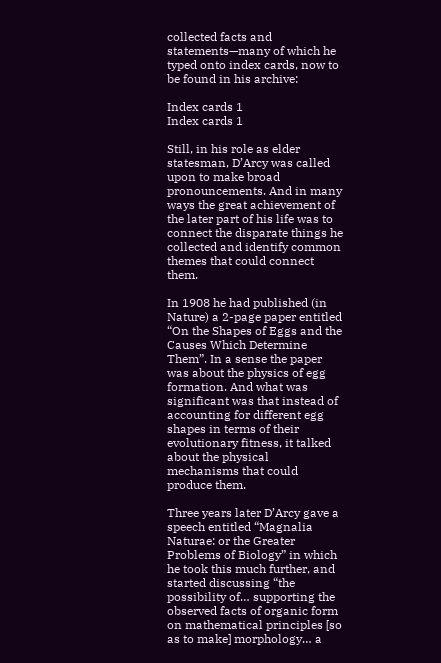collected facts and statements—many of which he typed onto index cards, now to be found in his archive:

Index cards 1
Index cards 1

Still, in his role as elder statesman, D’Arcy was called upon to make broad pronouncements. And in many ways the great achievement of the later part of his life was to connect the disparate things he collected and identify common themes that could connect them.

In 1908 he had published (in Nature) a 2-page paper entitled “On the Shapes of Eggs and the Causes Which Determine Them”. In a sense the paper was about the physics of egg formation. And what was significant was that instead of accounting for different egg shapes in terms of their evolutionary fitness, it talked about the physical mechanisms that could produce them.

Three years later D’Arcy gave a speech entitled “Magnalia Naturae: or the Greater Problems of Biology” in which he took this much further, and started discussing “the possibility of… supporting the observed facts of organic form on mathematical principles [so as to make] morphology… a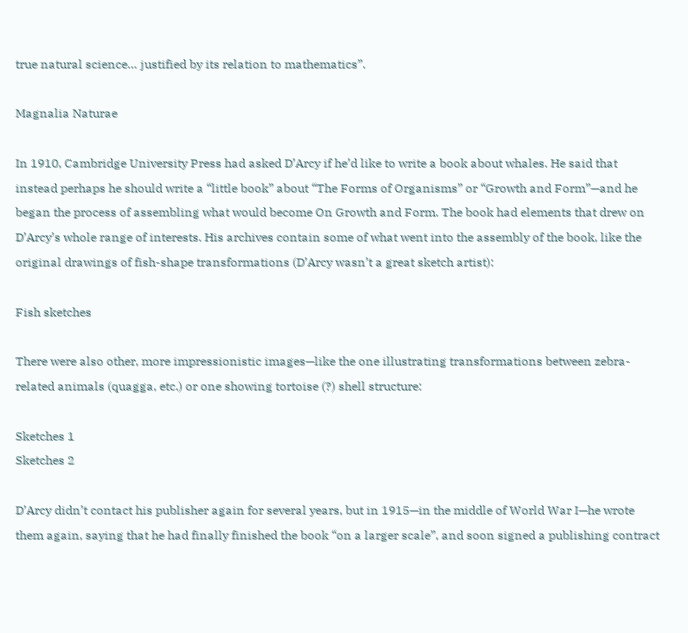true natural science… justified by its relation to mathematics”.

Magnalia Naturae

In 1910, Cambridge University Press had asked D’Arcy if he’d like to write a book about whales. He said that instead perhaps he should write a “little book” about “The Forms of Organisms” or “Growth and Form”—and he began the process of assembling what would become On Growth and Form. The book had elements that drew on D’Arcy’s whole range of interests. His archives contain some of what went into the assembly of the book, like the original drawings of fish-shape transformations (D’Arcy wasn’t a great sketch artist):

Fish sketches

There were also other, more impressionistic images—like the one illustrating transformations between zebra-related animals (quagga, etc.) or one showing tortoise (?) shell structure:

Sketches 1
Sketches 2

D’Arcy didn’t contact his publisher again for several years, but in 1915—in the middle of World War I—he wrote them again, saying that he had finally finished the book “on a larger scale”, and soon signed a publishing contract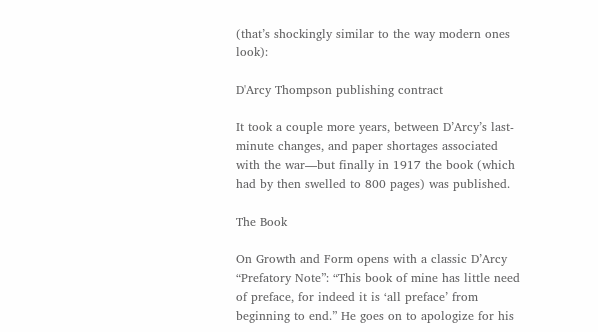(that’s shockingly similar to the way modern ones look):

D'Arcy Thompson publishing contract

It took a couple more years, between D’Arcy’s last-minute changes, and paper shortages associated with the war—but finally in 1917 the book (which had by then swelled to 800 pages) was published.

The Book

On Growth and Form opens with a classic D’Arcy “Prefatory Note”: “This book of mine has little need of preface, for indeed it is ‘all preface’ from beginning to end.” He goes on to apologize for his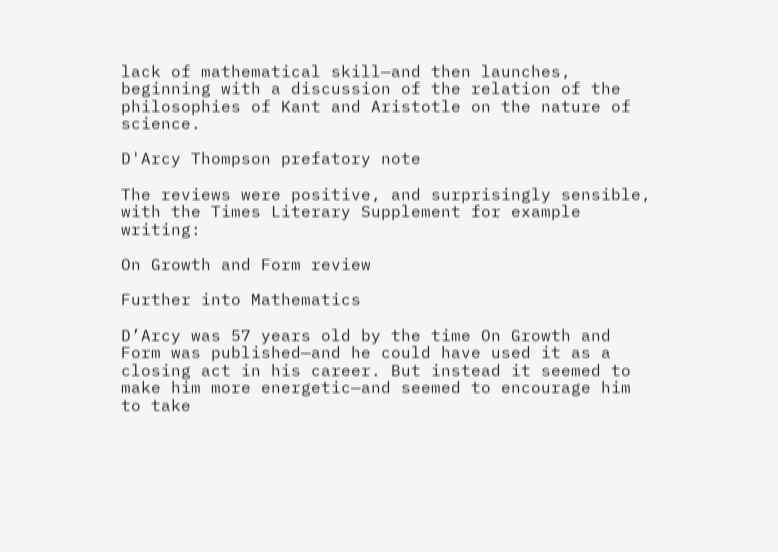lack of mathematical skill—and then launches, beginning with a discussion of the relation of the philosophies of Kant and Aristotle on the nature of science.

D'Arcy Thompson prefatory note

The reviews were positive, and surprisingly sensible, with the Times Literary Supplement for example writing:

On Growth and Form review

Further into Mathematics

D’Arcy was 57 years old by the time On Growth and Form was published—and he could have used it as a closing act in his career. But instead it seemed to make him more energetic—and seemed to encourage him to take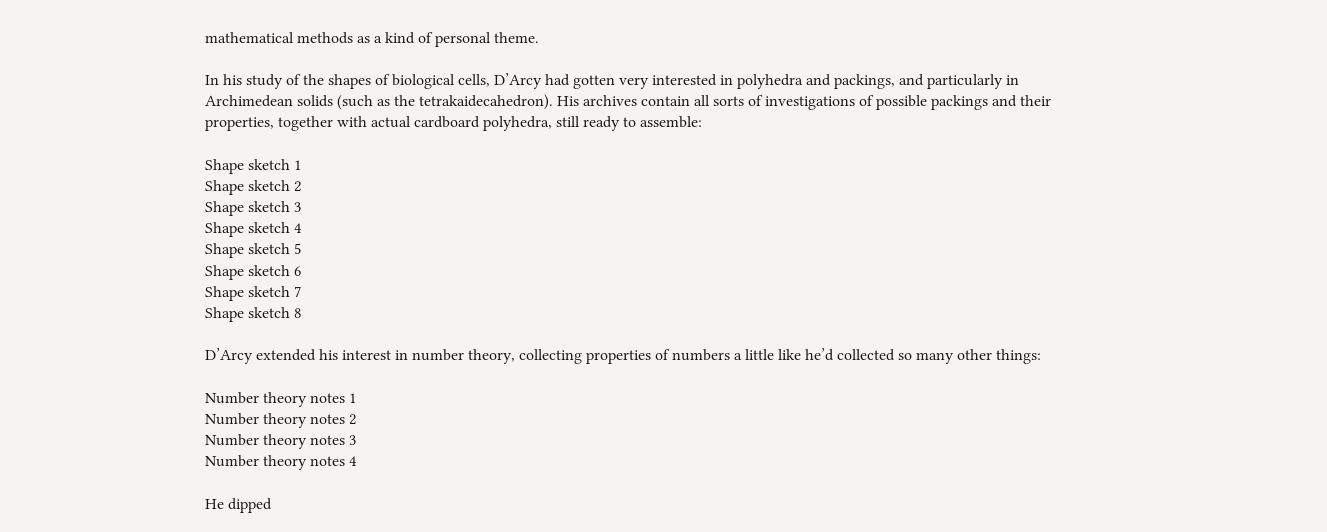mathematical methods as a kind of personal theme.

In his study of the shapes of biological cells, D’Arcy had gotten very interested in polyhedra and packings, and particularly in Archimedean solids (such as the tetrakaidecahedron). His archives contain all sorts of investigations of possible packings and their properties, together with actual cardboard polyhedra, still ready to assemble:

Shape sketch 1
Shape sketch 2
Shape sketch 3
Shape sketch 4
Shape sketch 5
Shape sketch 6
Shape sketch 7
Shape sketch 8

D’Arcy extended his interest in number theory, collecting properties of numbers a little like he’d collected so many other things:

Number theory notes 1
Number theory notes 2
Number theory notes 3
Number theory notes 4

He dipped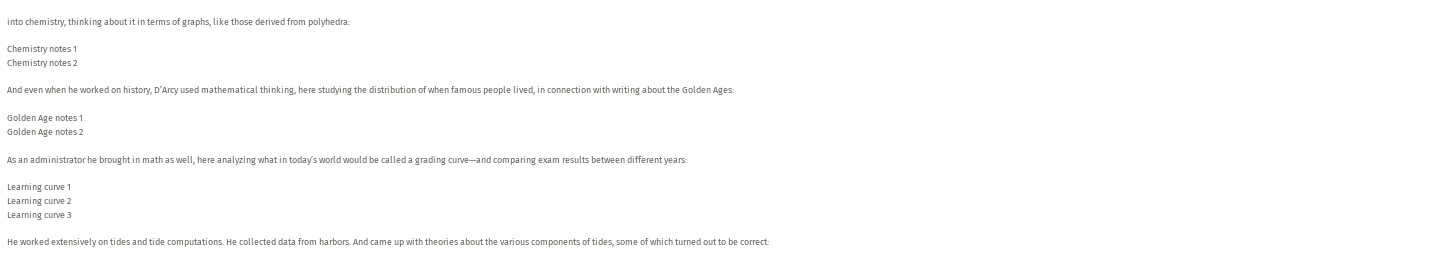into chemistry, thinking about it in terms of graphs, like those derived from polyhedra:

Chemistry notes 1
Chemistry notes 2

And even when he worked on history, D’Arcy used mathematical thinking, here studying the distribution of when famous people lived, in connection with writing about the Golden Ages:

Golden Age notes 1
Golden Age notes 2

As an administrator he brought in math as well, here analyzing what in today’s world would be called a grading curve—and comparing exam results between different years:

Learning curve 1
Learning curve 2
Learning curve 3

He worked extensively on tides and tide computations. He collected data from harbors. And came up with theories about the various components of tides, some of which turned out to be correct: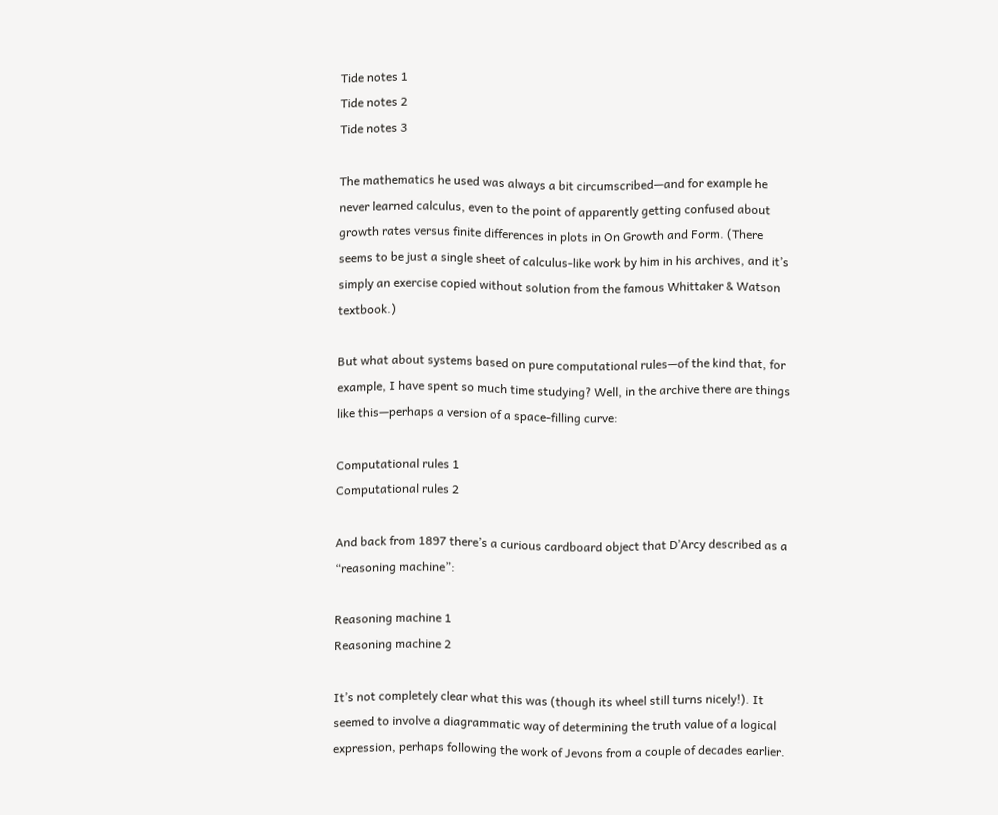Tide notes 1
Tide notes 2
Tide notes 3

The mathematics he used was always a bit circumscribed—and for example he never learned calculus, even to the point of apparently getting confused about growth rates versus finite differences in plots in On Growth and Form. (There seems to be just a single sheet of calculus-like work by him in his archives, and it’s simply an exercise copied without solution from the famous Whittaker & Watson textbook.)

But what about systems based on pure computational rules—of the kind that, for example, I have spent so much time studying? Well, in the archive there are things like this—perhaps a version of a space-filling curve:

Computational rules 1
Computational rules 2

And back from 1897 there’s a curious cardboard object that D’Arcy described as a “reasoning machine”:

Reasoning machine 1
Reasoning machine 2

It’s not completely clear what this was (though its wheel still turns nicely!). It seemed to involve a diagrammatic way of determining the truth value of a logical expression, perhaps following the work of Jevons from a couple of decades earlier.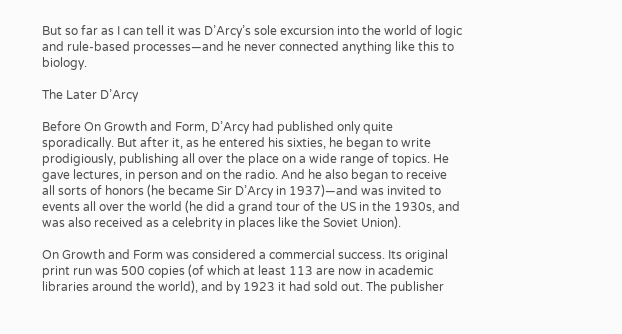But so far as I can tell it was D’Arcy’s sole excursion into the world of logic and rule-based processes—and he never connected anything like this to biology.

The Later D’Arcy

Before On Growth and Form, D’Arcy had published only quite sporadically. But after it, as he entered his sixties, he began to write prodigiously, publishing all over the place on a wide range of topics. He gave lectures, in person and on the radio. And he also began to receive all sorts of honors (he became Sir D’Arcy in 1937)—and was invited to events all over the world (he did a grand tour of the US in the 1930s, and was also received as a celebrity in places like the Soviet Union).

On Growth and Form was considered a commercial success. Its original print run was 500 copies (of which at least 113 are now in academic libraries around the world), and by 1923 it had sold out. The publisher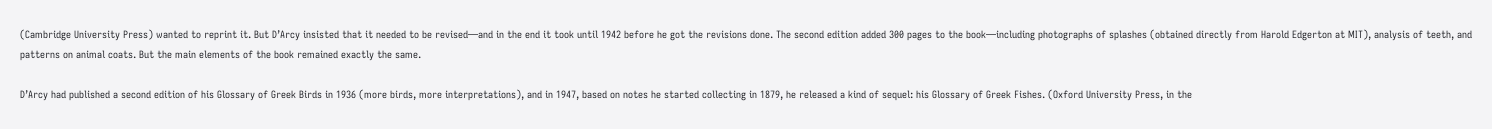(Cambridge University Press) wanted to reprint it. But D’Arcy insisted that it needed to be revised—and in the end it took until 1942 before he got the revisions done. The second edition added 300 pages to the book—including photographs of splashes (obtained directly from Harold Edgerton at MIT), analysis of teeth, and patterns on animal coats. But the main elements of the book remained exactly the same.

D’Arcy had published a second edition of his Glossary of Greek Birds in 1936 (more birds, more interpretations), and in 1947, based on notes he started collecting in 1879, he released a kind of sequel: his Glossary of Greek Fishes. (Oxford University Press, in the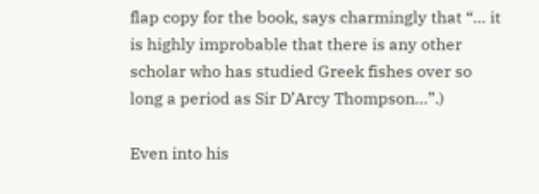flap copy for the book, says charmingly that “… it is highly improbable that there is any other scholar who has studied Greek fishes over so long a period as Sir D’Arcy Thompson…”.)

Even into his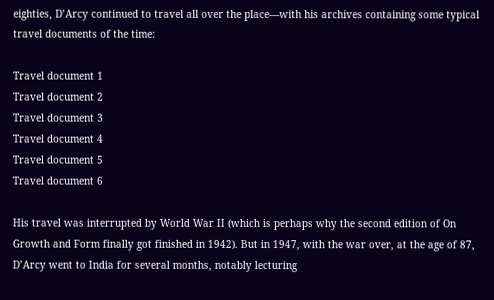eighties, D’Arcy continued to travel all over the place—with his archives containing some typical travel documents of the time:

Travel document 1
Travel document 2
Travel document 3
Travel document 4
Travel document 5
Travel document 6

His travel was interrupted by World War II (which is perhaps why the second edition of On Growth and Form finally got finished in 1942). But in 1947, with the war over, at the age of 87, D’Arcy went to India for several months, notably lecturing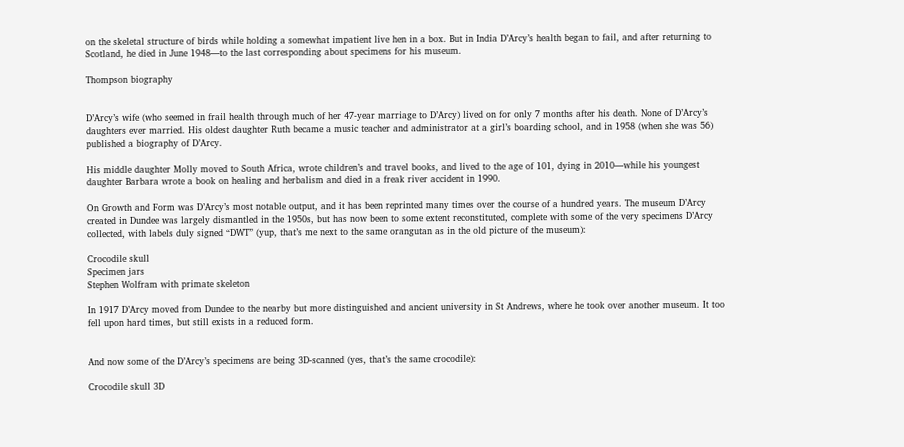on the skeletal structure of birds while holding a somewhat impatient live hen in a box. But in India D’Arcy’s health began to fail, and after returning to Scotland, he died in June 1948—to the last corresponding about specimens for his museum.

Thompson biography


D’Arcy’s wife (who seemed in frail health through much of her 47-year marriage to D’Arcy) lived on for only 7 months after his death. None of D’Arcy’s daughters ever married. His oldest daughter Ruth became a music teacher and administrator at a girl’s boarding school, and in 1958 (when she was 56) published a biography of D’Arcy.

His middle daughter Molly moved to South Africa, wrote children’s and travel books, and lived to the age of 101, dying in 2010—while his youngest daughter Barbara wrote a book on healing and herbalism and died in a freak river accident in 1990.

On Growth and Form was D’Arcy’s most notable output, and it has been reprinted many times over the course of a hundred years. The museum D’Arcy created in Dundee was largely dismantled in the 1950s, but has now been to some extent reconstituted, complete with some of the very specimens D’Arcy collected, with labels duly signed “DWT” (yup, that’s me next to the same orangutan as in the old picture of the museum):

Crocodile skull
Specimen jars
Stephen Wolfram with primate skeleton

In 1917 D’Arcy moved from Dundee to the nearby but more distinguished and ancient university in St Andrews, where he took over another museum. It too fell upon hard times, but still exists in a reduced form.


And now some of the D’Arcy’s specimens are being 3D-scanned (yes, that’s the same crocodile):

Crocodile skull 3D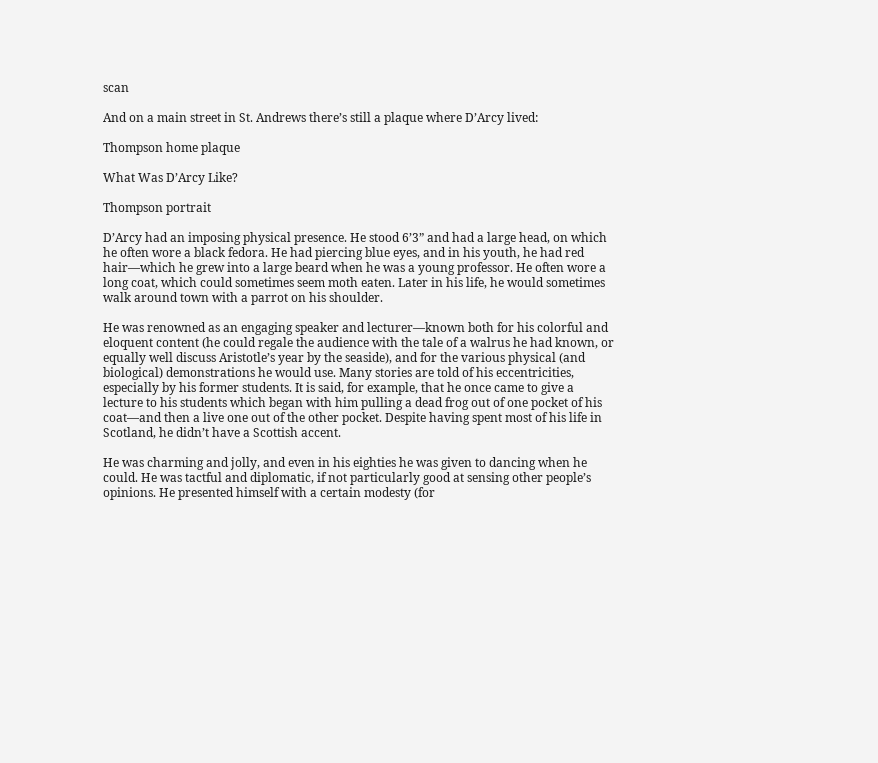scan

And on a main street in St. Andrews there’s still a plaque where D’Arcy lived:

Thompson home plaque

What Was D’Arcy Like?

Thompson portrait

D’Arcy had an imposing physical presence. He stood 6’3” and had a large head, on which he often wore a black fedora. He had piercing blue eyes, and in his youth, he had red hair—which he grew into a large beard when he was a young professor. He often wore a long coat, which could sometimes seem moth eaten. Later in his life, he would sometimes walk around town with a parrot on his shoulder.

He was renowned as an engaging speaker and lecturer—known both for his colorful and eloquent content (he could regale the audience with the tale of a walrus he had known, or equally well discuss Aristotle’s year by the seaside), and for the various physical (and biological) demonstrations he would use. Many stories are told of his eccentricities, especially by his former students. It is said, for example, that he once came to give a lecture to his students which began with him pulling a dead frog out of one pocket of his coat—and then a live one out of the other pocket. Despite having spent most of his life in Scotland, he didn’t have a Scottish accent.

He was charming and jolly, and even in his eighties he was given to dancing when he could. He was tactful and diplomatic, if not particularly good at sensing other people’s opinions. He presented himself with a certain modesty (for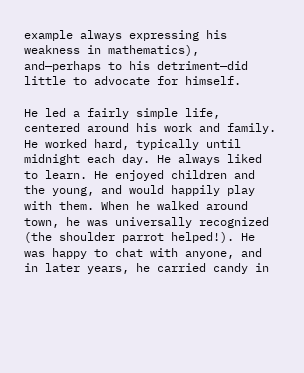example always expressing his weakness in mathematics), and—perhaps to his detriment—did little to advocate for himself.

He led a fairly simple life, centered around his work and family. He worked hard, typically until midnight each day. He always liked to learn. He enjoyed children and the young, and would happily play with them. When he walked around town, he was universally recognized (the shoulder parrot helped!). He was happy to chat with anyone, and in later years, he carried candy in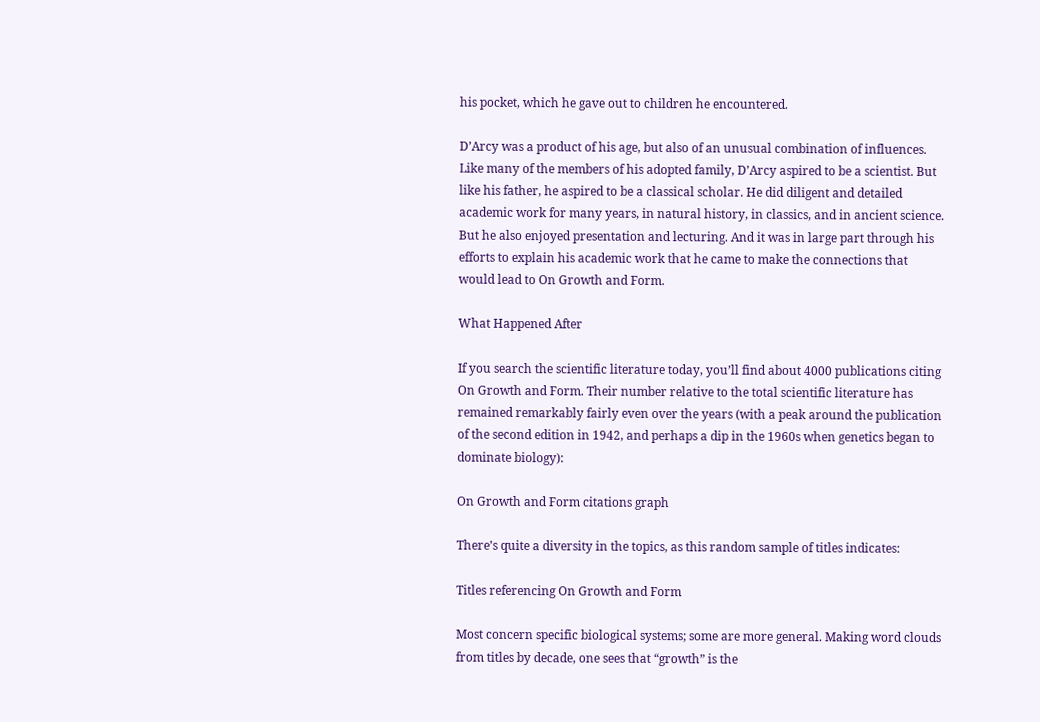his pocket, which he gave out to children he encountered.

D’Arcy was a product of his age, but also of an unusual combination of influences. Like many of the members of his adopted family, D’Arcy aspired to be a scientist. But like his father, he aspired to be a classical scholar. He did diligent and detailed academic work for many years, in natural history, in classics, and in ancient science. But he also enjoyed presentation and lecturing. And it was in large part through his efforts to explain his academic work that he came to make the connections that would lead to On Growth and Form.

What Happened After

If you search the scientific literature today, you’ll find about 4000 publications citing On Growth and Form. Their number relative to the total scientific literature has remained remarkably fairly even over the years (with a peak around the publication of the second edition in 1942, and perhaps a dip in the 1960s when genetics began to dominate biology):

On Growth and Form citations graph

There’s quite a diversity in the topics, as this random sample of titles indicates:

Titles referencing On Growth and Form

Most concern specific biological systems; some are more general. Making word clouds from titles by decade, one sees that “growth” is the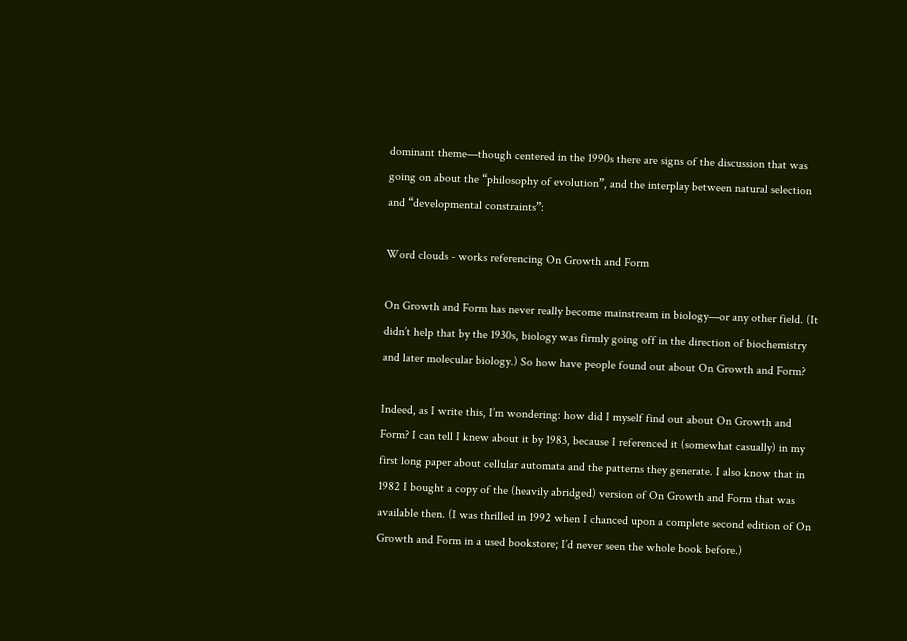dominant theme—though centered in the 1990s there are signs of the discussion that was going on about the “philosophy of evolution”, and the interplay between natural selection and “developmental constraints”:

Word clouds - works referencing On Growth and Form

On Growth and Form has never really become mainstream in biology—or any other field. (It didn’t help that by the 1930s, biology was firmly going off in the direction of biochemistry and later molecular biology.) So how have people found out about On Growth and Form?

Indeed, as I write this, I’m wondering: how did I myself find out about On Growth and Form? I can tell I knew about it by 1983, because I referenced it (somewhat casually) in my first long paper about cellular automata and the patterns they generate. I also know that in 1982 I bought a copy of the (heavily abridged) version of On Growth and Form that was available then. (I was thrilled in 1992 when I chanced upon a complete second edition of On Growth and Form in a used bookstore; I’d never seen the whole book before.)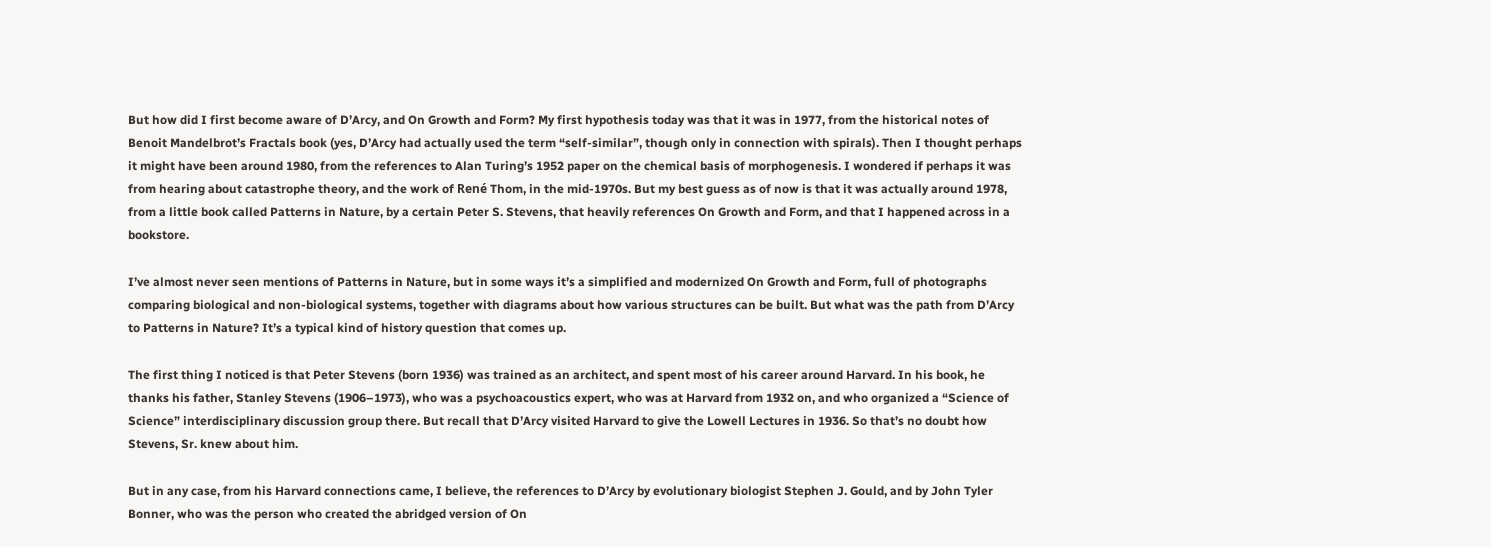But how did I first become aware of D’Arcy, and On Growth and Form? My first hypothesis today was that it was in 1977, from the historical notes of Benoit Mandelbrot’s Fractals book (yes, D’Arcy had actually used the term “self-similar”, though only in connection with spirals). Then I thought perhaps it might have been around 1980, from the references to Alan Turing’s 1952 paper on the chemical basis of morphogenesis. I wondered if perhaps it was from hearing about catastrophe theory, and the work of René Thom, in the mid-1970s. But my best guess as of now is that it was actually around 1978, from a little book called Patterns in Nature, by a certain Peter S. Stevens, that heavily references On Growth and Form, and that I happened across in a bookstore.

I’ve almost never seen mentions of Patterns in Nature, but in some ways it’s a simplified and modernized On Growth and Form, full of photographs comparing biological and non-biological systems, together with diagrams about how various structures can be built. But what was the path from D’Arcy to Patterns in Nature? It’s a typical kind of history question that comes up.

The first thing I noticed is that Peter Stevens (born 1936) was trained as an architect, and spent most of his career around Harvard. In his book, he thanks his father, Stanley Stevens (1906–1973), who was a psychoacoustics expert, who was at Harvard from 1932 on, and who organized a “Science of Science” interdisciplinary discussion group there. But recall that D’Arcy visited Harvard to give the Lowell Lectures in 1936. So that’s no doubt how Stevens, Sr. knew about him.

But in any case, from his Harvard connections came, I believe, the references to D’Arcy by evolutionary biologist Stephen J. Gould, and by John Tyler Bonner, who was the person who created the abridged version of On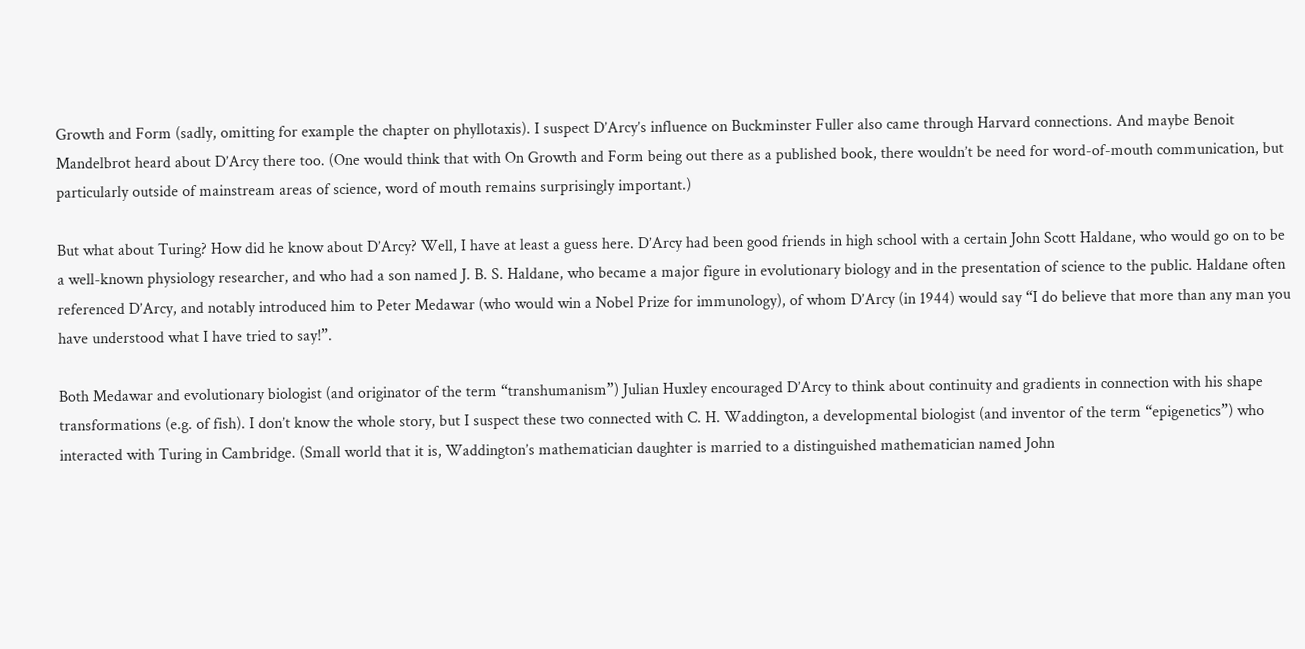Growth and Form (sadly, omitting for example the chapter on phyllotaxis). I suspect D’Arcy’s influence on Buckminster Fuller also came through Harvard connections. And maybe Benoit Mandelbrot heard about D’Arcy there too. (One would think that with On Growth and Form being out there as a published book, there wouldn’t be need for word-of-mouth communication, but particularly outside of mainstream areas of science, word of mouth remains surprisingly important.)

But what about Turing? How did he know about D’Arcy? Well, I have at least a guess here. D’Arcy had been good friends in high school with a certain John Scott Haldane, who would go on to be a well-known physiology researcher, and who had a son named J. B. S. Haldane, who became a major figure in evolutionary biology and in the presentation of science to the public. Haldane often referenced D’Arcy, and notably introduced him to Peter Medawar (who would win a Nobel Prize for immunology), of whom D’Arcy (in 1944) would say “I do believe that more than any man you have understood what I have tried to say!”.

Both Medawar and evolutionary biologist (and originator of the term “transhumanism”) Julian Huxley encouraged D’Arcy to think about continuity and gradients in connection with his shape transformations (e.g. of fish). I don’t know the whole story, but I suspect these two connected with C. H. Waddington, a developmental biologist (and inventor of the term “epigenetics”) who interacted with Turing in Cambridge. (Small world that it is, Waddington’s mathematician daughter is married to a distinguished mathematician named John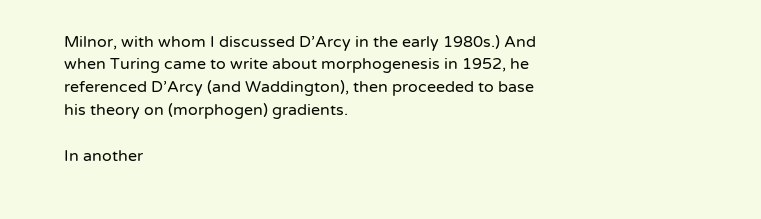Milnor, with whom I discussed D’Arcy in the early 1980s.) And when Turing came to write about morphogenesis in 1952, he referenced D’Arcy (and Waddington), then proceeded to base his theory on (morphogen) gradients.

In another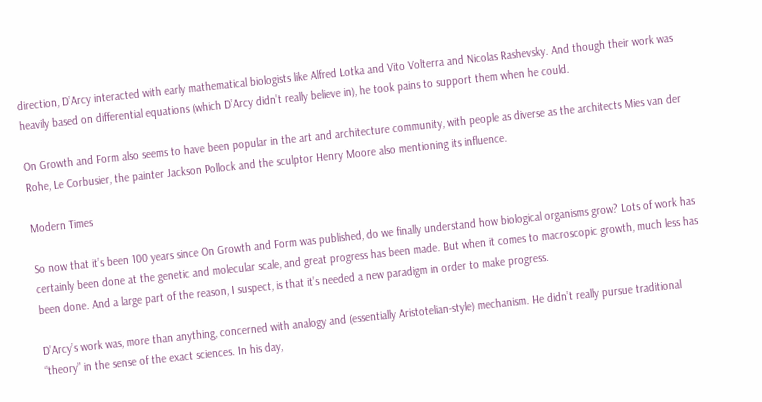direction, D’Arcy interacted with early mathematical biologists like Alfred Lotka and Vito Volterra and Nicolas Rashevsky. And though their work was heavily based on differential equations (which D’Arcy didn’t really believe in), he took pains to support them when he could.

On Growth and Form also seems to have been popular in the art and architecture community, with people as diverse as the architects Mies van der Rohe, Le Corbusier, the painter Jackson Pollock and the sculptor Henry Moore also mentioning its influence.

Modern Times

So now that it’s been 100 years since On Growth and Form was published, do we finally understand how biological organisms grow? Lots of work has certainly been done at the genetic and molecular scale, and great progress has been made. But when it comes to macroscopic growth, much less has been done. And a large part of the reason, I suspect, is that it’s needed a new paradigm in order to make progress.

D’Arcy’s work was, more than anything, concerned with analogy and (essentially Aristotelian-style) mechanism. He didn’t really pursue traditional “theory” in the sense of the exact sciences. In his day,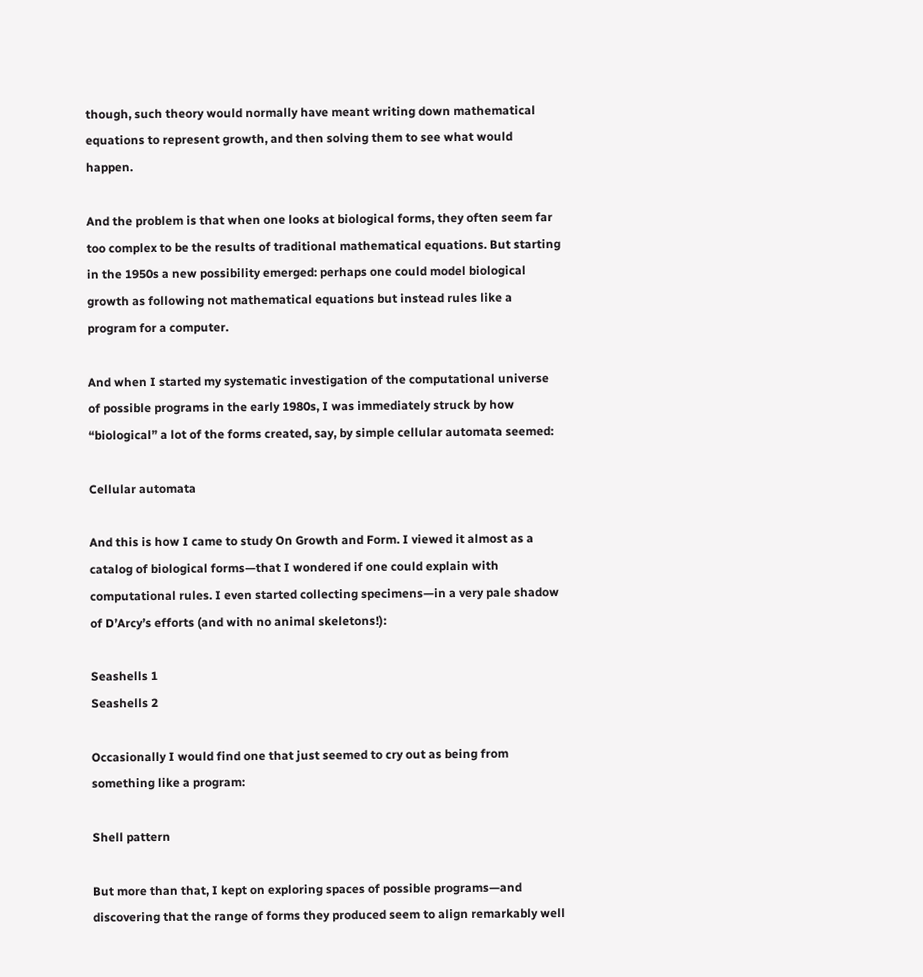though, such theory would normally have meant writing down mathematical equations to represent growth, and then solving them to see what would happen.

And the problem is that when one looks at biological forms, they often seem far too complex to be the results of traditional mathematical equations. But starting in the 1950s a new possibility emerged: perhaps one could model biological growth as following not mathematical equations but instead rules like a program for a computer.

And when I started my systematic investigation of the computational universe of possible programs in the early 1980s, I was immediately struck by how “biological” a lot of the forms created, say, by simple cellular automata seemed:

Cellular automata

And this is how I came to study On Growth and Form. I viewed it almost as a catalog of biological forms—that I wondered if one could explain with computational rules. I even started collecting specimens—in a very pale shadow of D’Arcy’s efforts (and with no animal skeletons!):

Seashells 1
Seashells 2

Occasionally I would find one that just seemed to cry out as being from something like a program:

Shell pattern

But more than that, I kept on exploring spaces of possible programs—and discovering that the range of forms they produced seem to align remarkably well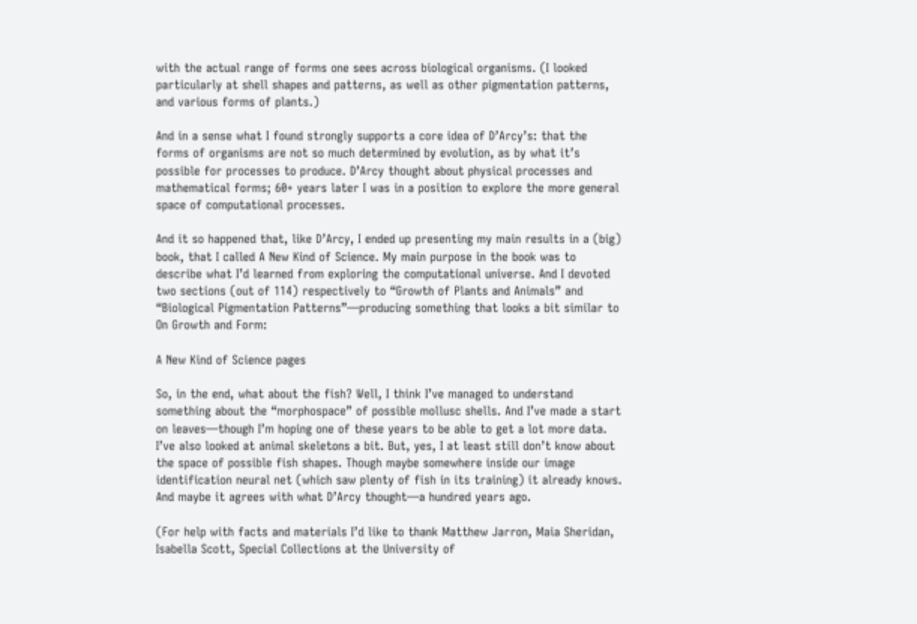with the actual range of forms one sees across biological organisms. (I looked particularly at shell shapes and patterns, as well as other pigmentation patterns, and various forms of plants.)

And in a sense what I found strongly supports a core idea of D’Arcy’s: that the forms of organisms are not so much determined by evolution, as by what it’s possible for processes to produce. D’Arcy thought about physical processes and mathematical forms; 60+ years later I was in a position to explore the more general space of computational processes.

And it so happened that, like D’Arcy, I ended up presenting my main results in a (big) book, that I called A New Kind of Science. My main purpose in the book was to describe what I’d learned from exploring the computational universe. And I devoted two sections (out of 114) respectively to “Growth of Plants and Animals” and “Biological Pigmentation Patterns”—producing something that looks a bit similar to On Growth and Form:

A New Kind of Science pages

So, in the end, what about the fish? Well, I think I’ve managed to understand something about the “morphospace” of possible mollusc shells. And I’ve made a start on leaves—though I’m hoping one of these years to be able to get a lot more data. I’ve also looked at animal skeletons a bit. But, yes, I at least still don’t know about the space of possible fish shapes. Though maybe somewhere inside our image identification neural net (which saw plenty of fish in its training) it already knows. And maybe it agrees with what D’Arcy thought—a hundred years ago.

(For help with facts and materials I’d like to thank Matthew Jarron, Maia Sheridan, Isabella Scott, Special Collections at the University of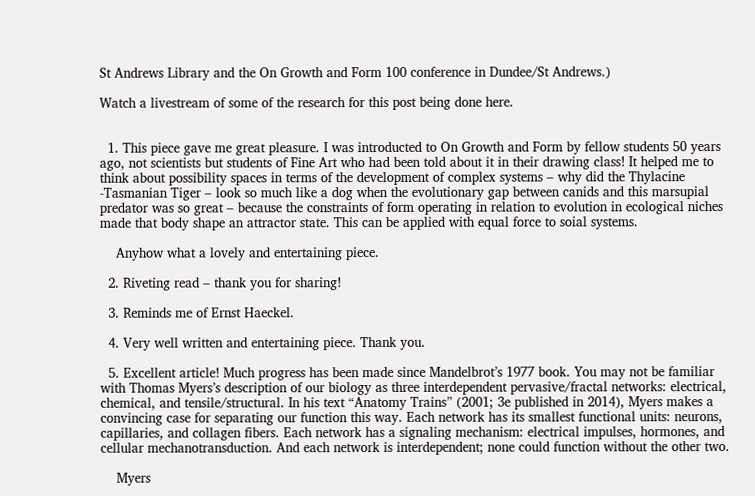St Andrews Library and the On Growth and Form 100 conference in Dundee/St Andrews.)

Watch a livestream of some of the research for this post being done here.


  1. This piece gave me great pleasure. I was introducted to On Growth and Form by fellow students 50 years ago, not scientists but students of Fine Art who had been told about it in their drawing class! It helped me to think about possibility spaces in terms of the development of complex systems – why did the Thylacine -Tasmanian Tiger – look so much like a dog when the evolutionary gap between canids and this marsupial predator was so great – because the constraints of form operating in relation to evolution in ecological niches made that body shape an attractor state. This can be applied with equal force to soial systems.

    Anyhow what a lovely and entertaining piece.

  2. Riveting read – thank you for sharing!

  3. Reminds me of Ernst Haeckel.

  4. Very well written and entertaining piece. Thank you.

  5. Excellent article! Much progress has been made since Mandelbrot’s 1977 book. You may not be familiar with Thomas Myers’s description of our biology as three interdependent pervasive/fractal networks: electrical, chemical, and tensile/structural. In his text “Anatomy Trains” (2001; 3e published in 2014), Myers makes a convincing case for separating our function this way. Each network has its smallest functional units: neurons, capillaries, and collagen fibers. Each network has a signaling mechanism: electrical impulses, hormones, and cellular mechanotransduction. And each network is interdependent; none could function without the other two.

    Myers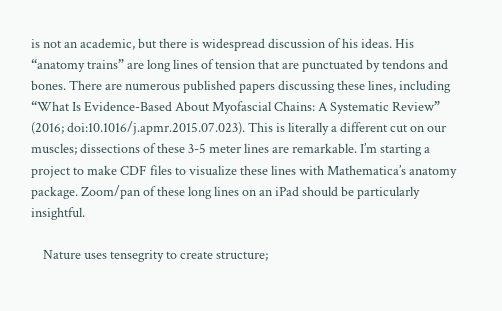is not an academic, but there is widespread discussion of his ideas. His “anatomy trains” are long lines of tension that are punctuated by tendons and bones. There are numerous published papers discussing these lines, including “What Is Evidence-Based About Myofascial Chains: A Systematic Review” (2016; doi:10.1016/j.apmr.2015.07.023). This is literally a different cut on our muscles; dissections of these 3-5 meter lines are remarkable. I’m starting a project to make CDF files to visualize these lines with Mathematica’s anatomy package. Zoom/pan of these long lines on an iPad should be particularly insightful.

    Nature uses tensegrity to create structure;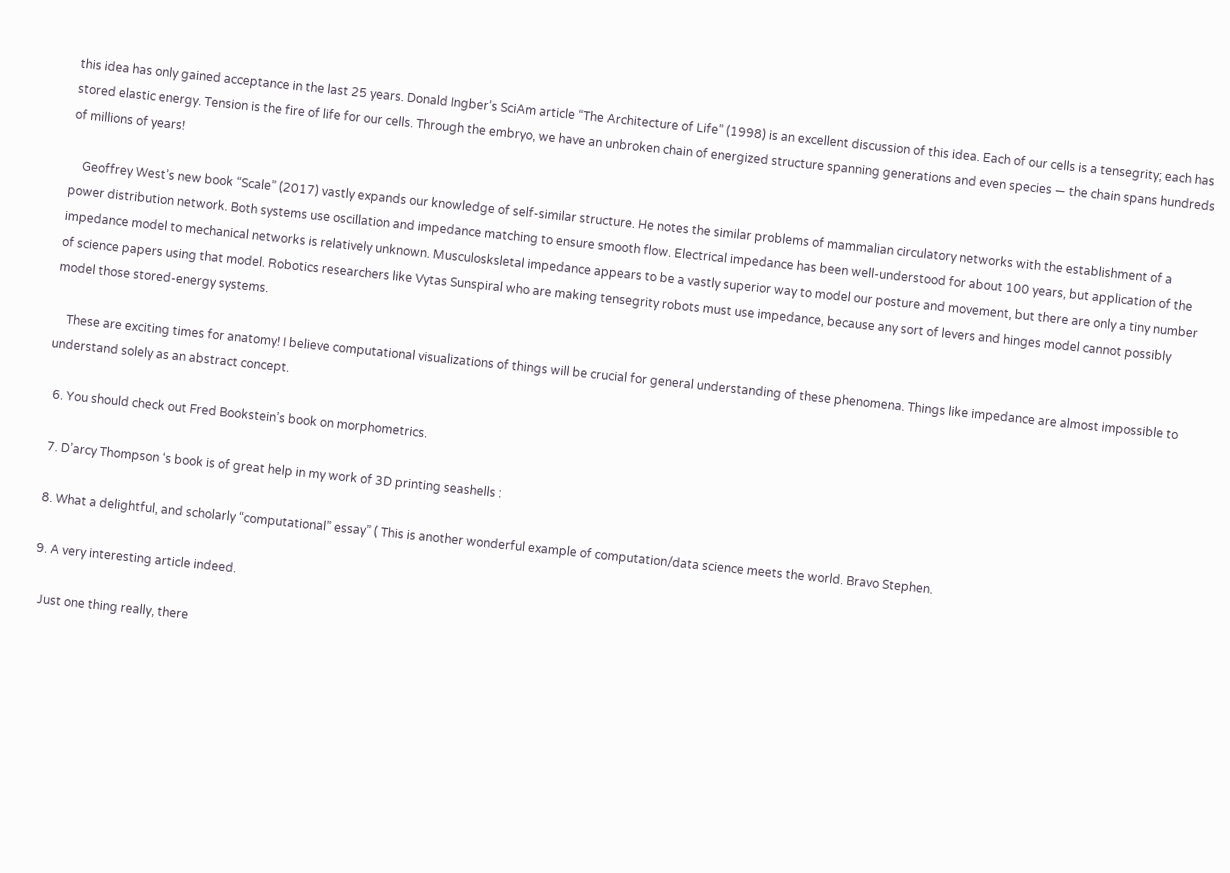this idea has only gained acceptance in the last 25 years. Donald Ingber’s SciAm article “The Architecture of Life” (1998) is an excellent discussion of this idea. Each of our cells is a tensegrity; each has stored elastic energy. Tension is the fire of life for our cells. Through the embryo, we have an unbroken chain of energized structure spanning generations and even species — the chain spans hundreds of millions of years!

    Geoffrey West’s new book “Scale” (2017) vastly expands our knowledge of self-similar structure. He notes the similar problems of mammalian circulatory networks with the establishment of a power distribution network. Both systems use oscillation and impedance matching to ensure smooth flow. Electrical impedance has been well-understood for about 100 years, but application of the impedance model to mechanical networks is relatively unknown. Musculosksletal impedance appears to be a vastly superior way to model our posture and movement, but there are only a tiny number of science papers using that model. Robotics researchers like Vytas Sunspiral who are making tensegrity robots must use impedance, because any sort of levers and hinges model cannot possibly model those stored-energy systems.

    These are exciting times for anatomy! I believe computational visualizations of things will be crucial for general understanding of these phenomena. Things like impedance are almost impossible to understand solely as an abstract concept.

  6. You should check out Fred Bookstein’s book on morphometrics.

  7. D’arcy Thompson ‘s book is of great help in my work of 3D printing seashells :

  8. What a delightful, and scholarly “computational” essay” ( This is another wonderful example of computation/data science meets the world. Bravo Stephen.

  9. A very interesting article indeed.

    Just one thing really, there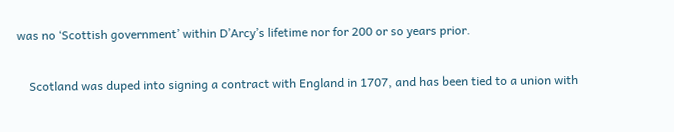was no ‘Scottish government’ within D’Arcy’s lifetime nor for 200 or so years prior.

    Scotland was duped into signing a contract with England in 1707, and has been tied to a union with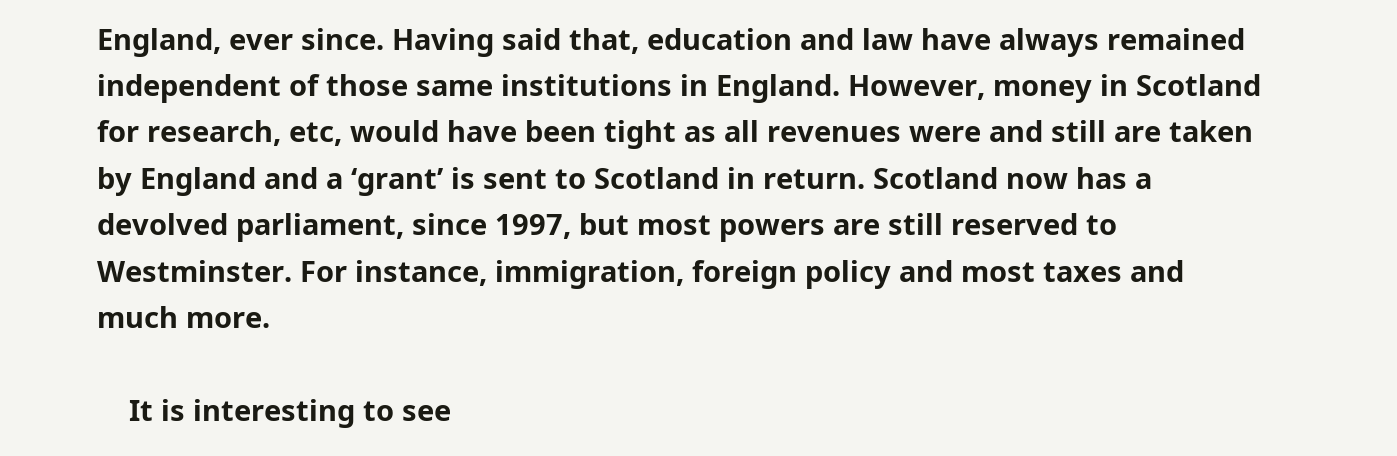England, ever since. Having said that, education and law have always remained independent of those same institutions in England. However, money in Scotland for research, etc, would have been tight as all revenues were and still are taken by England and a ‘grant’ is sent to Scotland in return. Scotland now has a devolved parliament, since 1997, but most powers are still reserved to Westminster. For instance, immigration, foreign policy and most taxes and much more.

    It is interesting to see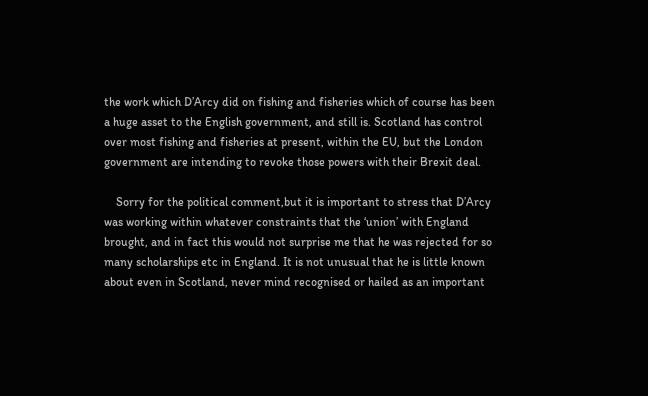the work which D’Arcy did on fishing and fisheries which of course has been a huge asset to the English government, and still is. Scotland has control over most fishing and fisheries at present, within the EU, but the London government are intending to revoke those powers with their Brexit deal.

    Sorry for the political comment,but it is important to stress that D’Arcy was working within whatever constraints that the ‘union’ with England brought, and in fact this would not surprise me that he was rejected for so many scholarships etc in England. It is not unusual that he is little known about even in Scotland, never mind recognised or hailed as an important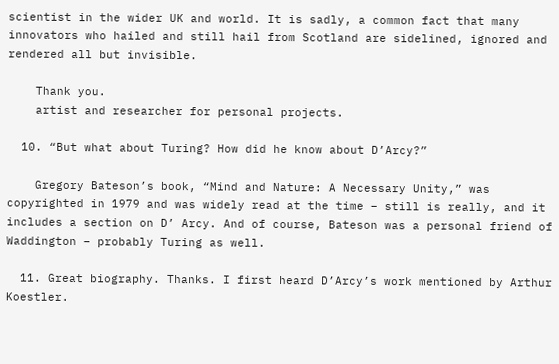scientist in the wider UK and world. It is sadly, a common fact that many innovators who hailed and still hail from Scotland are sidelined, ignored and rendered all but invisible.

    Thank you.
    artist and researcher for personal projects.

  10. “But what about Turing? How did he know about D’Arcy?”

    Gregory Bateson’s book, “Mind and Nature: A Necessary Unity,” was copyrighted in 1979 and was widely read at the time – still is really, and it includes a section on D’ Arcy. And of course, Bateson was a personal friend of Waddington – probably Turing as well.

  11. Great biography. Thanks. I first heard D’Arcy’s work mentioned by Arthur Koestler.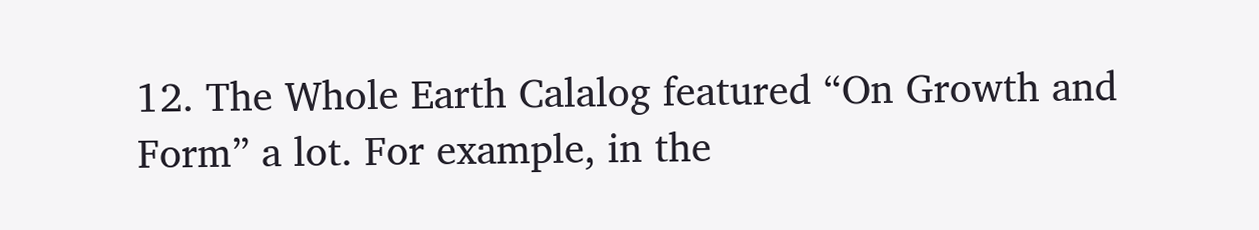12. The Whole Earth Calalog featured “On Growth and Form” a lot. For example, in the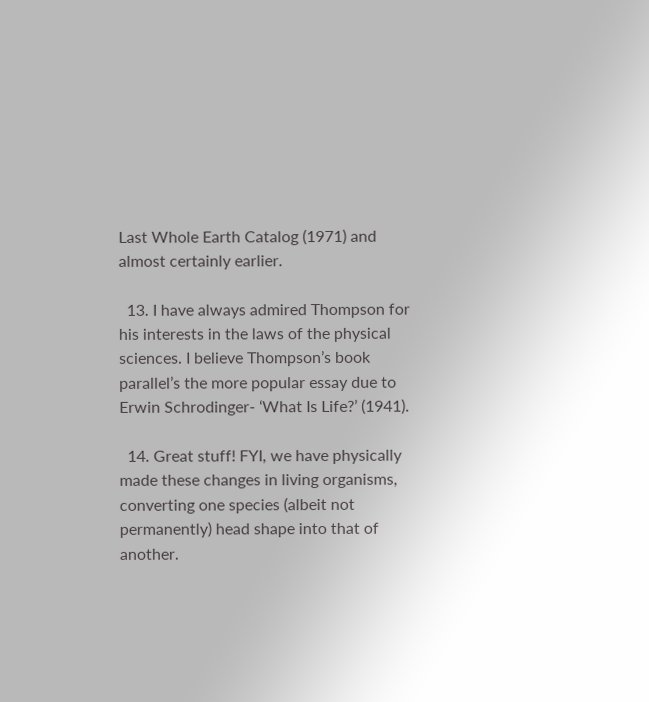Last Whole Earth Catalog (1971) and almost certainly earlier.

  13. I have always admired Thompson for his interests in the laws of the physical sciences. I believe Thompson’s book parallel’s the more popular essay due to Erwin Schrodinger- ‘What Is Life?’ (1941).

  14. Great stuff! FYI, we have physically made these changes in living organisms, converting one species (albeit not permanently) head shape into that of another.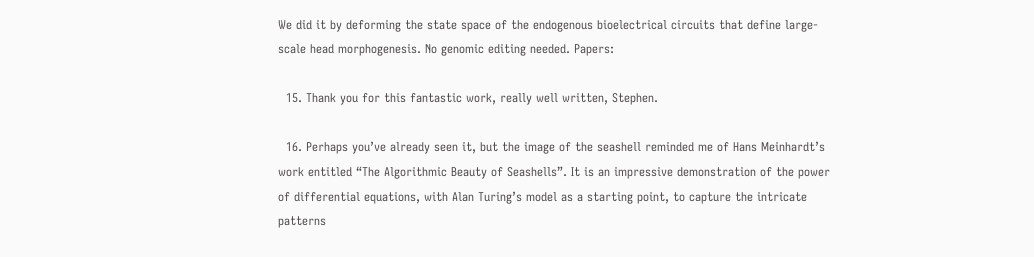We did it by deforming the state space of the endogenous bioelectrical circuits that define large-scale head morphogenesis. No genomic editing needed. Papers:

  15. Thank you for this fantastic work, really well written, Stephen.

  16. Perhaps you’ve already seen it, but the image of the seashell reminded me of Hans Meinhardt’s work entitled “The Algorithmic Beauty of Seashells”. It is an impressive demonstration of the power of differential equations, with Alan Turing’s model as a starting point, to capture the intricate patterns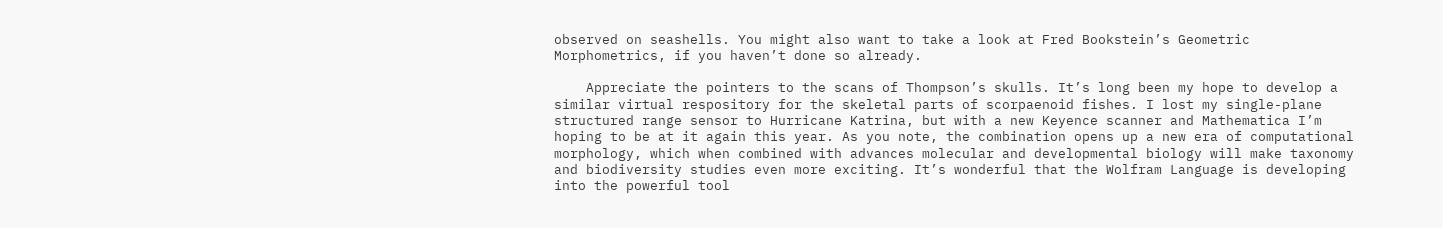observed on seashells. You might also want to take a look at Fred Bookstein’s Geometric Morphometrics, if you haven’t done so already.

    Appreciate the pointers to the scans of Thompson’s skulls. It’s long been my hope to develop a similar virtual respository for the skeletal parts of scorpaenoid fishes. I lost my single-plane structured range sensor to Hurricane Katrina, but with a new Keyence scanner and Mathematica I’m hoping to be at it again this year. As you note, the combination opens up a new era of computational morphology, which when combined with advances molecular and developmental biology will make taxonomy and biodiversity studies even more exciting. It’s wonderful that the Wolfram Language is developing into the powerful tool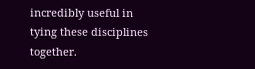incredibly useful in tying these disciplines together.